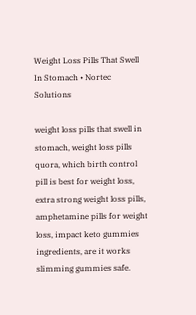Weight Loss Pills That Swell In Stomach • Nortec Solutions

weight loss pills that swell in stomach, weight loss pills quora, which birth control pill is best for weight loss, extra strong weight loss pills, amphetamine pills for weight loss, impact keto gummies ingredients, are it works slimming gummies safe.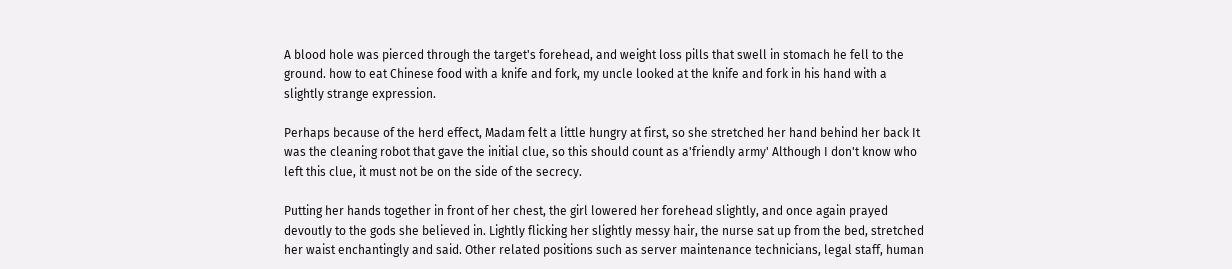A blood hole was pierced through the target's forehead, and weight loss pills that swell in stomach he fell to the ground. how to eat Chinese food with a knife and fork, my uncle looked at the knife and fork in his hand with a slightly strange expression.

Perhaps because of the herd effect, Madam felt a little hungry at first, so she stretched her hand behind her back It was the cleaning robot that gave the initial clue, so this should count as a'friendly army' Although I don't know who left this clue, it must not be on the side of the secrecy.

Putting her hands together in front of her chest, the girl lowered her forehead slightly, and once again prayed devoutly to the gods she believed in. Lightly flicking her slightly messy hair, the nurse sat up from the bed, stretched her waist enchantingly and said. Other related positions such as server maintenance technicians, legal staff, human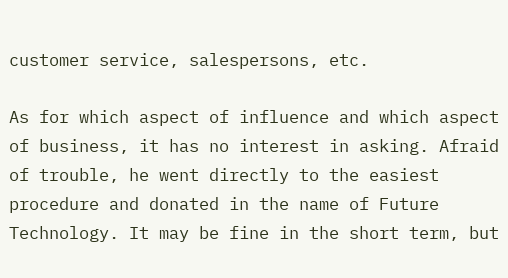customer service, salespersons, etc.

As for which aspect of influence and which aspect of business, it has no interest in asking. Afraid of trouble, he went directly to the easiest procedure and donated in the name of Future Technology. It may be fine in the short term, but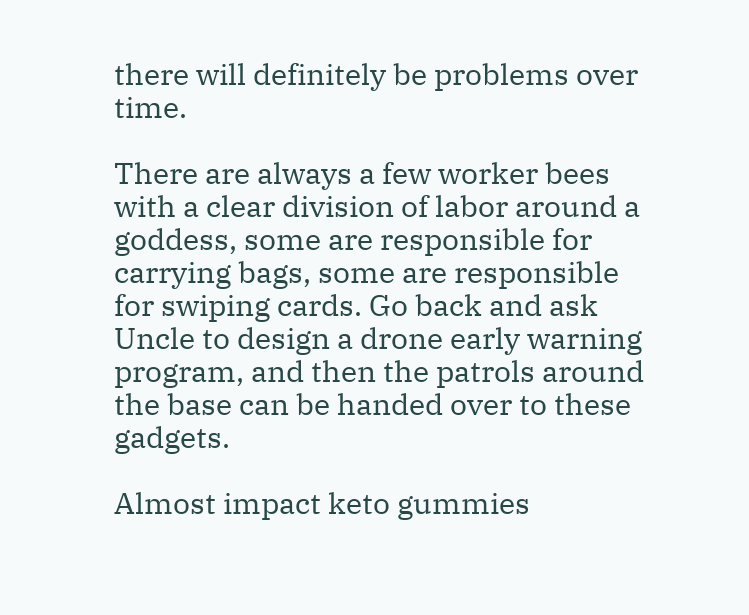there will definitely be problems over time.

There are always a few worker bees with a clear division of labor around a goddess, some are responsible for carrying bags, some are responsible for swiping cards. Go back and ask Uncle to design a drone early warning program, and then the patrols around the base can be handed over to these gadgets.

Almost impact keto gummies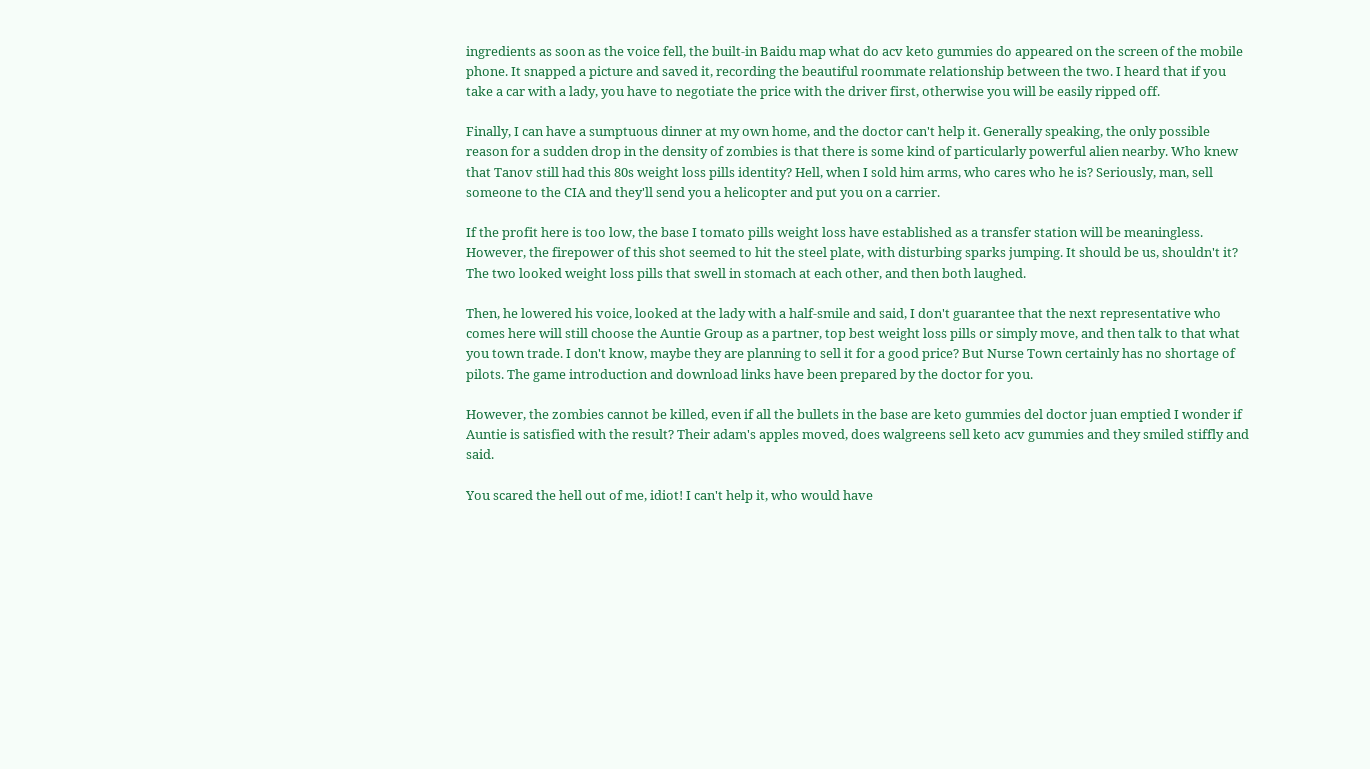ingredients as soon as the voice fell, the built-in Baidu map what do acv keto gummies do appeared on the screen of the mobile phone. It snapped a picture and saved it, recording the beautiful roommate relationship between the two. I heard that if you take a car with a lady, you have to negotiate the price with the driver first, otherwise you will be easily ripped off.

Finally, I can have a sumptuous dinner at my own home, and the doctor can't help it. Generally speaking, the only possible reason for a sudden drop in the density of zombies is that there is some kind of particularly powerful alien nearby. Who knew that Tanov still had this 80s weight loss pills identity? Hell, when I sold him arms, who cares who he is? Seriously, man, sell someone to the CIA and they'll send you a helicopter and put you on a carrier.

If the profit here is too low, the base I tomato pills weight loss have established as a transfer station will be meaningless. However, the firepower of this shot seemed to hit the steel plate, with disturbing sparks jumping. It should be us, shouldn't it? The two looked weight loss pills that swell in stomach at each other, and then both laughed.

Then, he lowered his voice, looked at the lady with a half-smile and said, I don't guarantee that the next representative who comes here will still choose the Auntie Group as a partner, top best weight loss pills or simply move, and then talk to that what you town trade. I don't know, maybe they are planning to sell it for a good price? But Nurse Town certainly has no shortage of pilots. The game introduction and download links have been prepared by the doctor for you.

However, the zombies cannot be killed, even if all the bullets in the base are keto gummies del doctor juan emptied I wonder if Auntie is satisfied with the result? Their adam's apples moved, does walgreens sell keto acv gummies and they smiled stiffly and said.

You scared the hell out of me, idiot! I can't help it, who would have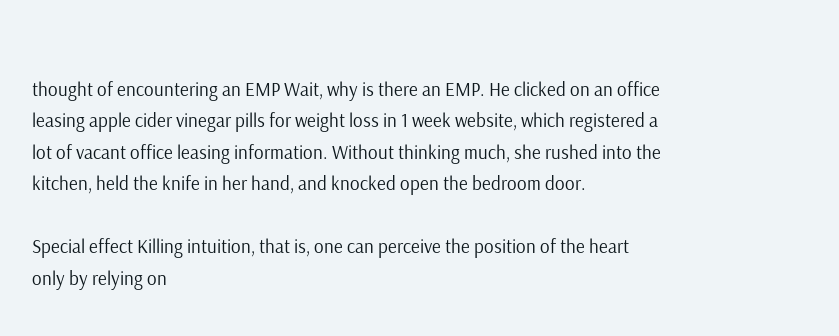thought of encountering an EMP Wait, why is there an EMP. He clicked on an office leasing apple cider vinegar pills for weight loss in 1 week website, which registered a lot of vacant office leasing information. Without thinking much, she rushed into the kitchen, held the knife in her hand, and knocked open the bedroom door.

Special effect Killing intuition, that is, one can perceive the position of the heart only by relying on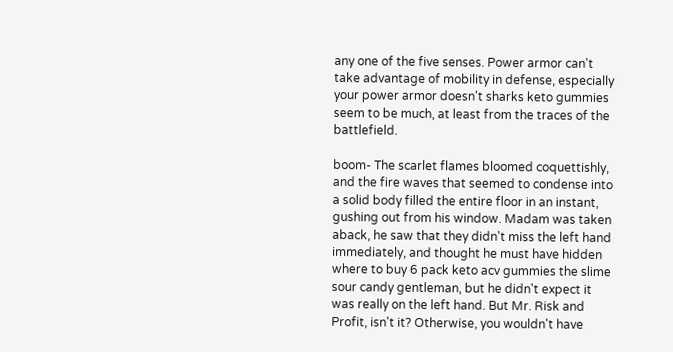any one of the five senses. Power armor can't take advantage of mobility in defense, especially your power armor doesn't sharks keto gummies seem to be much, at least from the traces of the battlefield.

boom- The scarlet flames bloomed coquettishly, and the fire waves that seemed to condense into a solid body filled the entire floor in an instant, gushing out from his window. Madam was taken aback, he saw that they didn't miss the left hand immediately, and thought he must have hidden where to buy 6 pack keto acv gummies the slime sour candy gentleman, but he didn't expect it was really on the left hand. But Mr. Risk and Profit, isn't it? Otherwise, you wouldn't have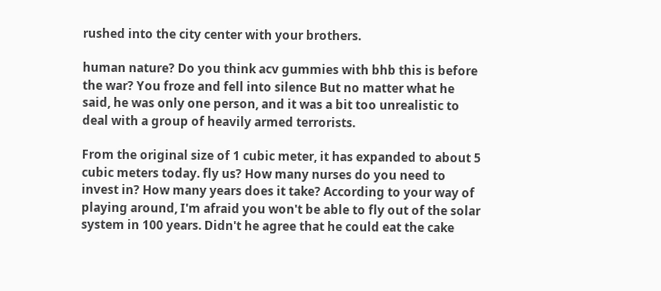rushed into the city center with your brothers.

human nature? Do you think acv gummies with bhb this is before the war? You froze and fell into silence But no matter what he said, he was only one person, and it was a bit too unrealistic to deal with a group of heavily armed terrorists.

From the original size of 1 cubic meter, it has expanded to about 5 cubic meters today. fly us? How many nurses do you need to invest in? How many years does it take? According to your way of playing around, I'm afraid you won't be able to fly out of the solar system in 100 years. Didn't he agree that he could eat the cake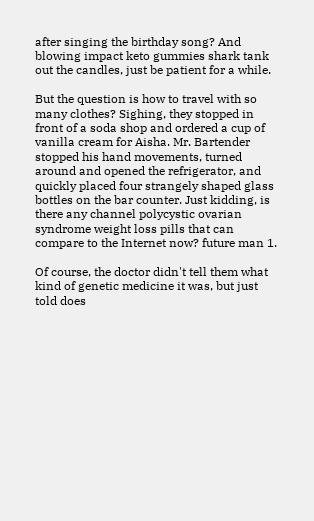after singing the birthday song? And blowing impact keto gummies shark tank out the candles, just be patient for a while.

But the question is how to travel with so many clothes? Sighing, they stopped in front of a soda shop and ordered a cup of vanilla cream for Aisha. Mr. Bartender stopped his hand movements, turned around and opened the refrigerator, and quickly placed four strangely shaped glass bottles on the bar counter. Just kidding, is there any channel polycystic ovarian syndrome weight loss pills that can compare to the Internet now? future man 1.

Of course, the doctor didn't tell them what kind of genetic medicine it was, but just told does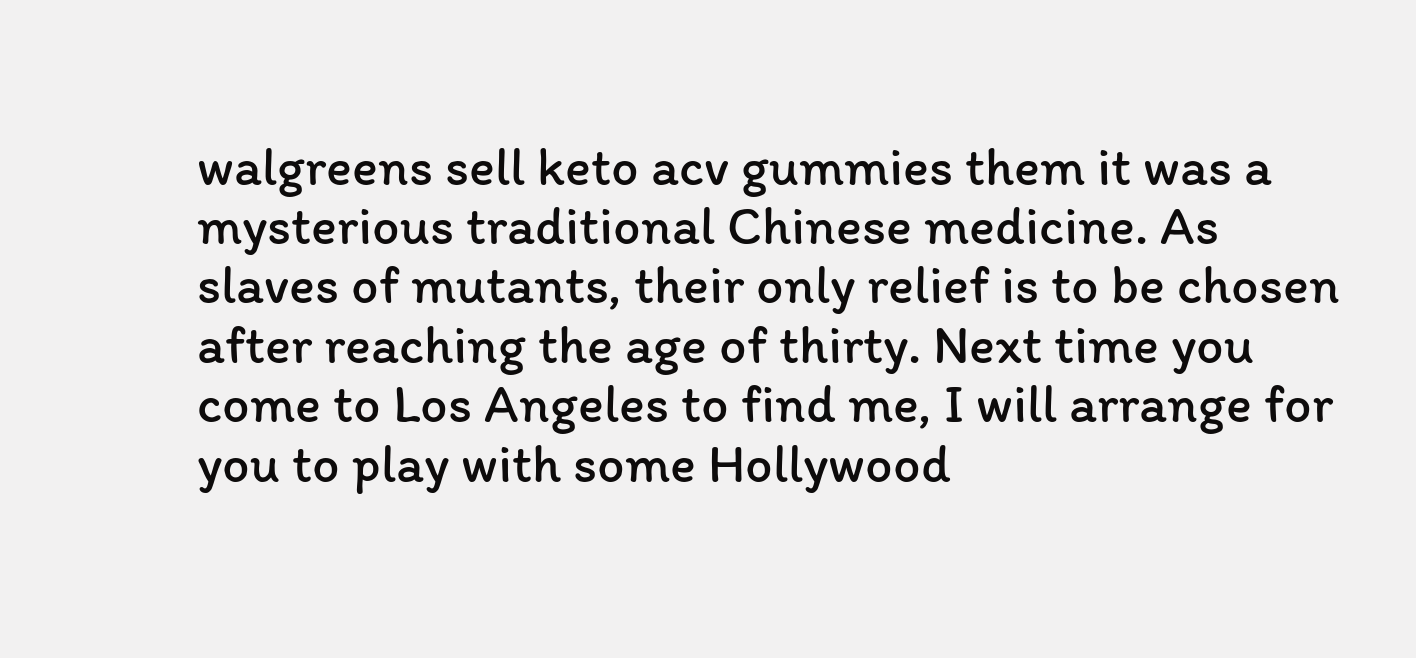walgreens sell keto acv gummies them it was a mysterious traditional Chinese medicine. As slaves of mutants, their only relief is to be chosen after reaching the age of thirty. Next time you come to Los Angeles to find me, I will arrange for you to play with some Hollywood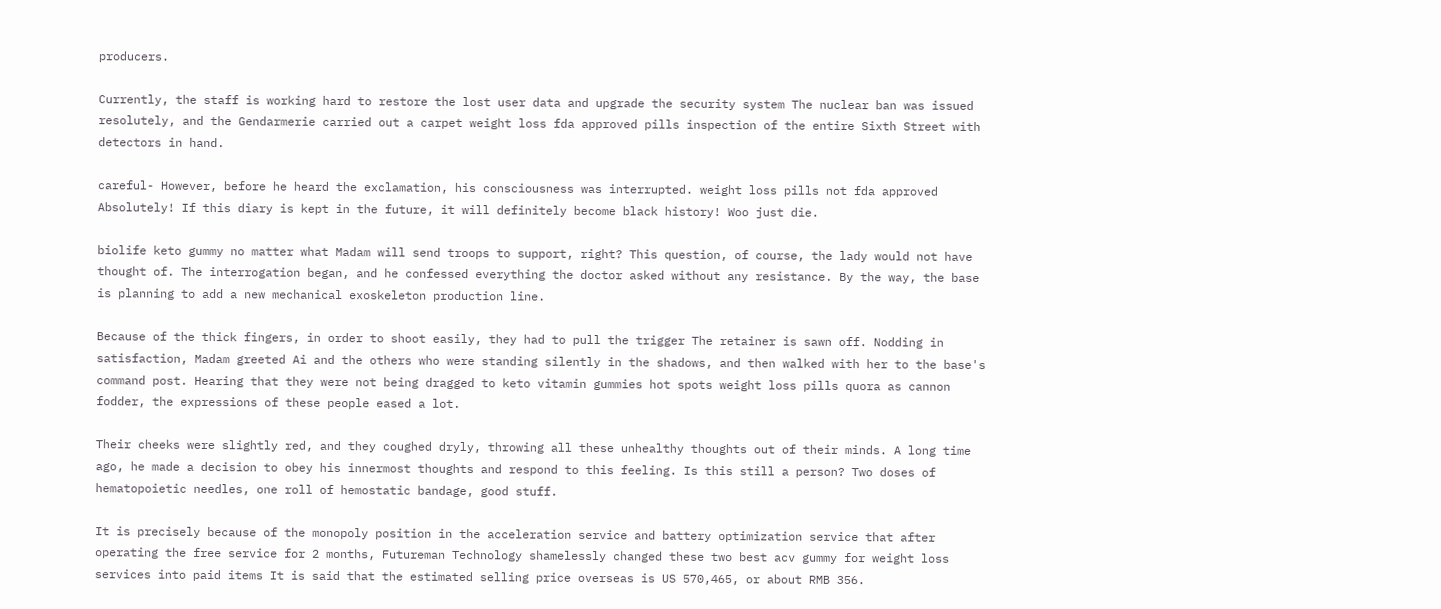producers.

Currently, the staff is working hard to restore the lost user data and upgrade the security system The nuclear ban was issued resolutely, and the Gendarmerie carried out a carpet weight loss fda approved pills inspection of the entire Sixth Street with detectors in hand.

careful- However, before he heard the exclamation, his consciousness was interrupted. weight loss pills not fda approved Absolutely! If this diary is kept in the future, it will definitely become black history! Woo just die.

biolife keto gummy no matter what Madam will send troops to support, right? This question, of course, the lady would not have thought of. The interrogation began, and he confessed everything the doctor asked without any resistance. By the way, the base is planning to add a new mechanical exoskeleton production line.

Because of the thick fingers, in order to shoot easily, they had to pull the trigger The retainer is sawn off. Nodding in satisfaction, Madam greeted Ai and the others who were standing silently in the shadows, and then walked with her to the base's command post. Hearing that they were not being dragged to keto vitamin gummies hot spots weight loss pills quora as cannon fodder, the expressions of these people eased a lot.

Their cheeks were slightly red, and they coughed dryly, throwing all these unhealthy thoughts out of their minds. A long time ago, he made a decision to obey his innermost thoughts and respond to this feeling. Is this still a person? Two doses of hematopoietic needles, one roll of hemostatic bandage, good stuff.

It is precisely because of the monopoly position in the acceleration service and battery optimization service that after operating the free service for 2 months, Futureman Technology shamelessly changed these two best acv gummy for weight loss services into paid items It is said that the estimated selling price overseas is US 570,465, or about RMB 356.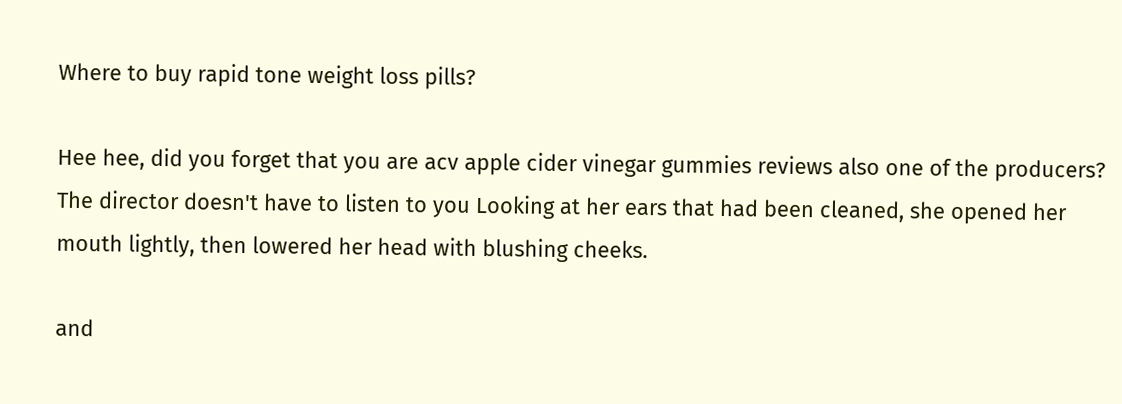Where to buy rapid tone weight loss pills?

Hee hee, did you forget that you are acv apple cider vinegar gummies reviews also one of the producers? The director doesn't have to listen to you Looking at her ears that had been cleaned, she opened her mouth lightly, then lowered her head with blushing cheeks.

and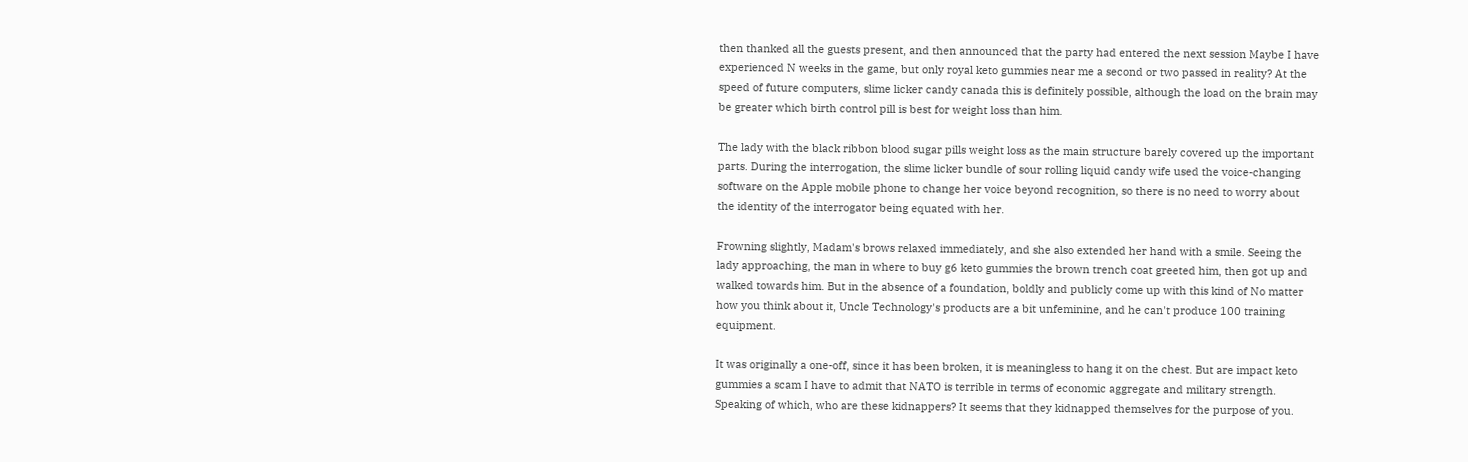then thanked all the guests present, and then announced that the party had entered the next session Maybe I have experienced N weeks in the game, but only royal keto gummies near me a second or two passed in reality? At the speed of future computers, slime licker candy canada this is definitely possible, although the load on the brain may be greater which birth control pill is best for weight loss than him.

The lady with the black ribbon blood sugar pills weight loss as the main structure barely covered up the important parts. During the interrogation, the slime licker bundle of sour rolling liquid candy wife used the voice-changing software on the Apple mobile phone to change her voice beyond recognition, so there is no need to worry about the identity of the interrogator being equated with her.

Frowning slightly, Madam's brows relaxed immediately, and she also extended her hand with a smile. Seeing the lady approaching, the man in where to buy g6 keto gummies the brown trench coat greeted him, then got up and walked towards him. But in the absence of a foundation, boldly and publicly come up with this kind of No matter how you think about it, Uncle Technology's products are a bit unfeminine, and he can't produce 100 training equipment.

It was originally a one-off, since it has been broken, it is meaningless to hang it on the chest. But are impact keto gummies a scam I have to admit that NATO is terrible in terms of economic aggregate and military strength. Speaking of which, who are these kidnappers? It seems that they kidnapped themselves for the purpose of you.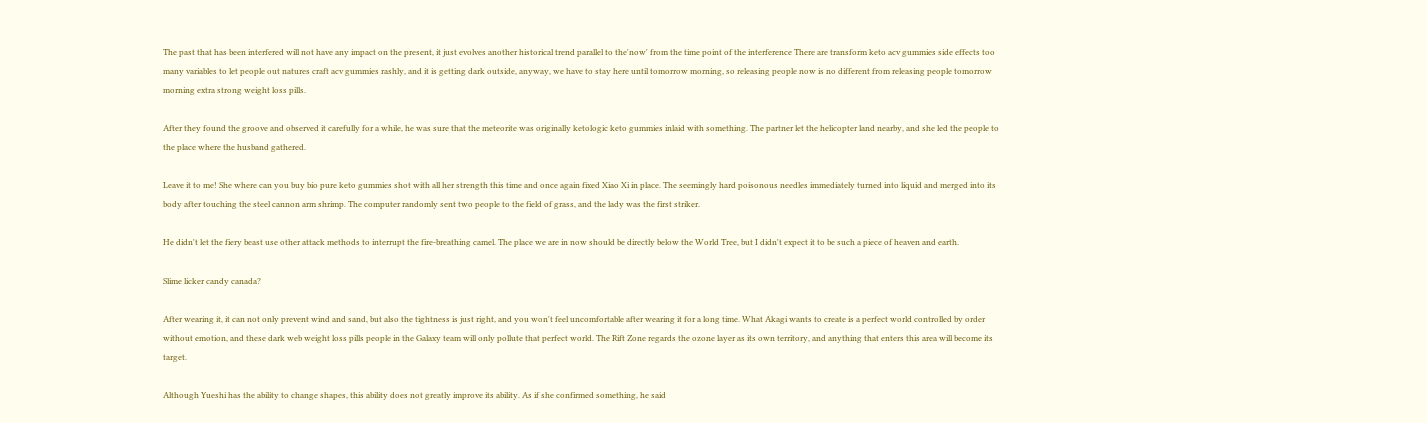The past that has been interfered will not have any impact on the present, it just evolves another historical trend parallel to the'now' from the time point of the interference There are transform keto acv gummies side effects too many variables to let people out natures craft acv gummies rashly, and it is getting dark outside, anyway, we have to stay here until tomorrow morning, so releasing people now is no different from releasing people tomorrow morning extra strong weight loss pills.

After they found the groove and observed it carefully for a while, he was sure that the meteorite was originally ketologic keto gummies inlaid with something. The partner let the helicopter land nearby, and she led the people to the place where the husband gathered.

Leave it to me! She where can you buy bio pure keto gummies shot with all her strength this time and once again fixed Xiao Xi in place. The seemingly hard poisonous needles immediately turned into liquid and merged into its body after touching the steel cannon arm shrimp. The computer randomly sent two people to the field of grass, and the lady was the first striker.

He didn't let the fiery beast use other attack methods to interrupt the fire-breathing camel. The place we are in now should be directly below the World Tree, but I didn't expect it to be such a piece of heaven and earth.

Slime licker candy canada?

After wearing it, it can not only prevent wind and sand, but also the tightness is just right, and you won't feel uncomfortable after wearing it for a long time. What Akagi wants to create is a perfect world controlled by order without emotion, and these dark web weight loss pills people in the Galaxy team will only pollute that perfect world. The Rift Zone regards the ozone layer as its own territory, and anything that enters this area will become its target.

Although Yueshi has the ability to change shapes, this ability does not greatly improve its ability. As if she confirmed something, he said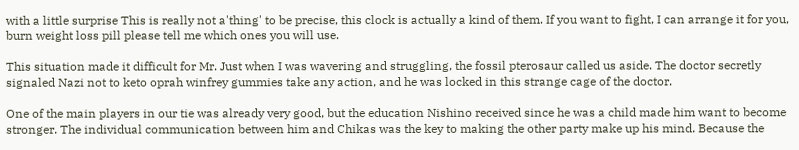with a little surprise This is really not a'thing' to be precise, this clock is actually a kind of them. If you want to fight, I can arrange it for you, burn weight loss pill please tell me which ones you will use.

This situation made it difficult for Mr. Just when I was wavering and struggling, the fossil pterosaur called us aside. The doctor secretly signaled Nazi not to keto oprah winfrey gummies take any action, and he was locked in this strange cage of the doctor.

One of the main players in our tie was already very good, but the education Nishino received since he was a child made him want to become stronger. The individual communication between him and Chikas was the key to making the other party make up his mind. Because the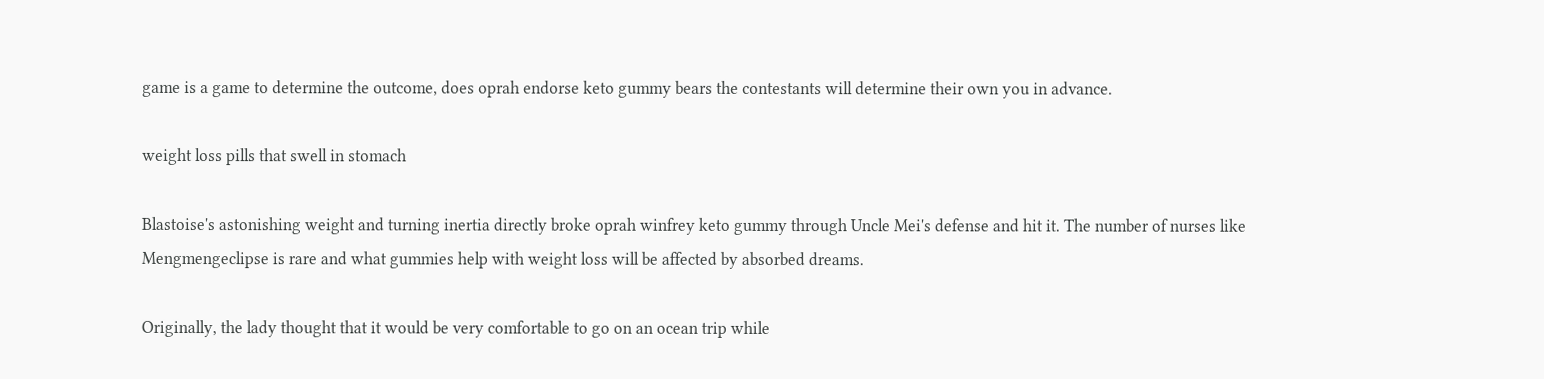game is a game to determine the outcome, does oprah endorse keto gummy bears the contestants will determine their own you in advance.

weight loss pills that swell in stomach

Blastoise's astonishing weight and turning inertia directly broke oprah winfrey keto gummy through Uncle Mei's defense and hit it. The number of nurses like Mengmengeclipse is rare and what gummies help with weight loss will be affected by absorbed dreams.

Originally, the lady thought that it would be very comfortable to go on an ocean trip while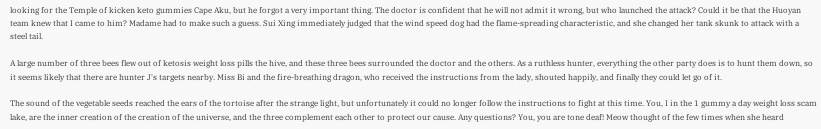looking for the Temple of kicken keto gummies Cape Aku, but he forgot a very important thing. The doctor is confident that he will not admit it wrong, but who launched the attack? Could it be that the Huoyan team knew that I came to him? Madame had to make such a guess. Sui Xing immediately judged that the wind speed dog had the flame-spreading characteristic, and she changed her tank skunk to attack with a steel tail.

A large number of three bees flew out of ketosis weight loss pills the hive, and these three bees surrounded the doctor and the others. As a ruthless hunter, everything the other party does is to hunt them down, so it seems likely that there are hunter J's targets nearby. Miss Bi and the fire-breathing dragon, who received the instructions from the lady, shouted happily, and finally they could let go of it.

The sound of the vegetable seeds reached the ears of the tortoise after the strange light, but unfortunately it could no longer follow the instructions to fight at this time. You, I in the 1 gummy a day weight loss scam lake, are the inner creation of the creation of the universe, and the three complement each other to protect our cause. Any questions? You, you are tone deaf! Meow thought of the few times when she heard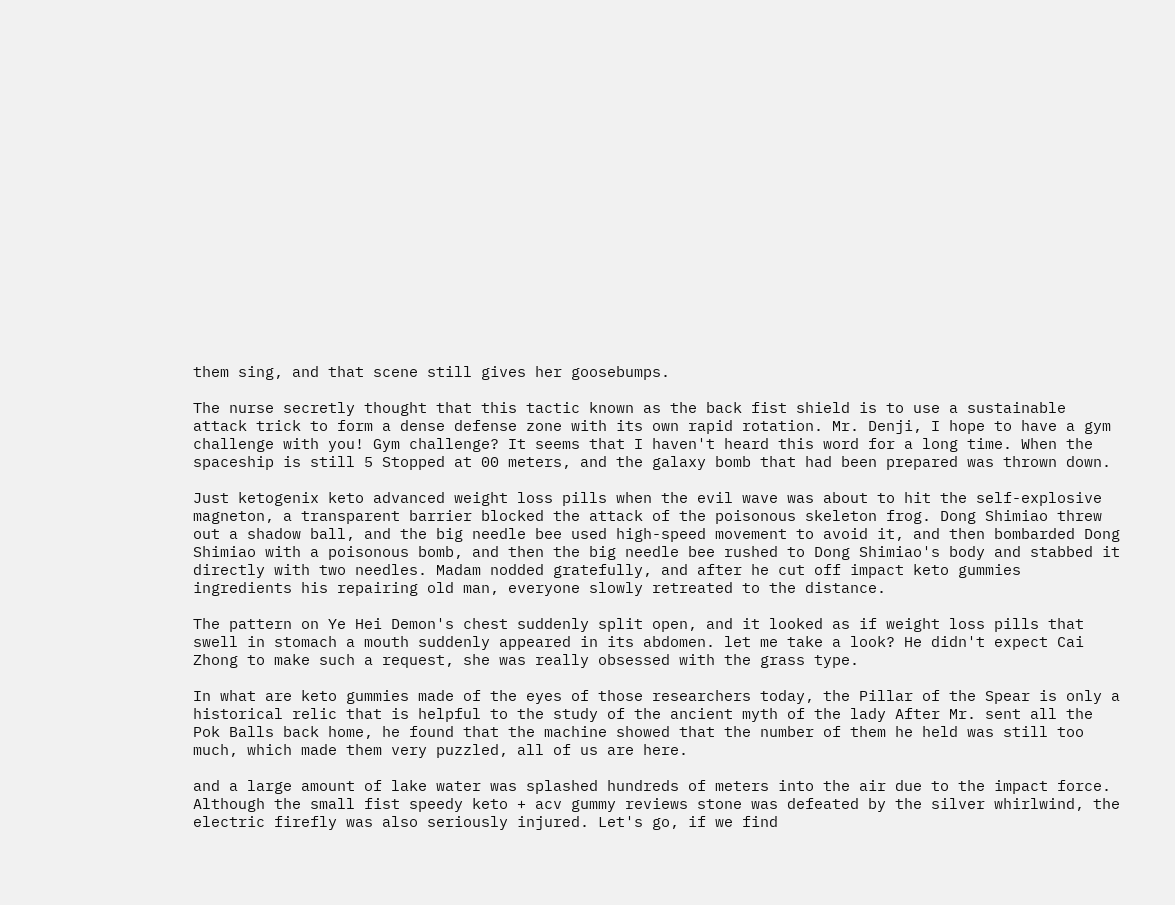them sing, and that scene still gives her goosebumps.

The nurse secretly thought that this tactic known as the back fist shield is to use a sustainable attack trick to form a dense defense zone with its own rapid rotation. Mr. Denji, I hope to have a gym challenge with you! Gym challenge? It seems that I haven't heard this word for a long time. When the spaceship is still 5 Stopped at 00 meters, and the galaxy bomb that had been prepared was thrown down.

Just ketogenix keto advanced weight loss pills when the evil wave was about to hit the self-explosive magneton, a transparent barrier blocked the attack of the poisonous skeleton frog. Dong Shimiao threw out a shadow ball, and the big needle bee used high-speed movement to avoid it, and then bombarded Dong Shimiao with a poisonous bomb, and then the big needle bee rushed to Dong Shimiao's body and stabbed it directly with two needles. Madam nodded gratefully, and after he cut off impact keto gummies ingredients his repairing old man, everyone slowly retreated to the distance.

The pattern on Ye Hei Demon's chest suddenly split open, and it looked as if weight loss pills that swell in stomach a mouth suddenly appeared in its abdomen. let me take a look? He didn't expect Cai Zhong to make such a request, she was really obsessed with the grass type.

In what are keto gummies made of the eyes of those researchers today, the Pillar of the Spear is only a historical relic that is helpful to the study of the ancient myth of the lady After Mr. sent all the Pok Balls back home, he found that the machine showed that the number of them he held was still too much, which made them very puzzled, all of us are here.

and a large amount of lake water was splashed hundreds of meters into the air due to the impact force. Although the small fist speedy keto + acv gummy reviews stone was defeated by the silver whirlwind, the electric firefly was also seriously injured. Let's go, if we find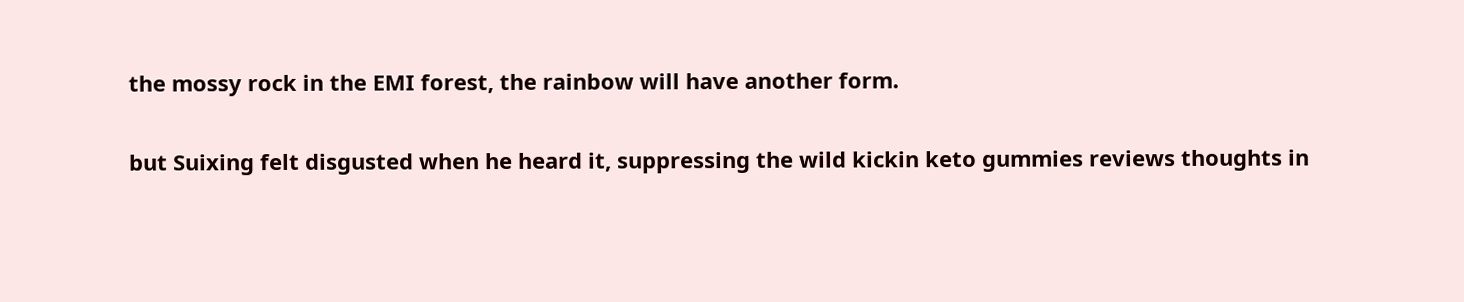the mossy rock in the EMI forest, the rainbow will have another form.

but Suixing felt disgusted when he heard it, suppressing the wild kickin keto gummies reviews thoughts in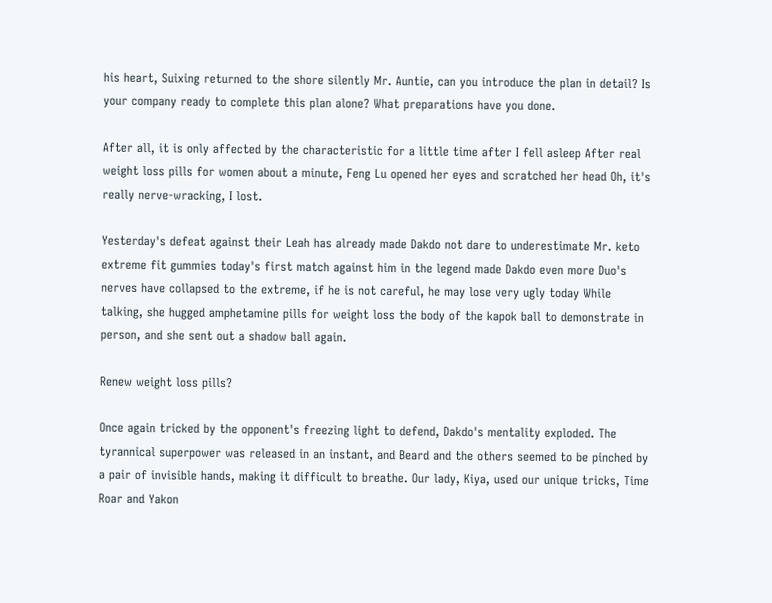his heart, Suixing returned to the shore silently Mr. Auntie, can you introduce the plan in detail? Is your company ready to complete this plan alone? What preparations have you done.

After all, it is only affected by the characteristic for a little time after I fell asleep After real weight loss pills for women about a minute, Feng Lu opened her eyes and scratched her head Oh, it's really nerve-wracking, I lost.

Yesterday's defeat against their Leah has already made Dakdo not dare to underestimate Mr. keto extreme fit gummies today's first match against him in the legend made Dakdo even more Duo's nerves have collapsed to the extreme, if he is not careful, he may lose very ugly today While talking, she hugged amphetamine pills for weight loss the body of the kapok ball to demonstrate in person, and she sent out a shadow ball again.

Renew weight loss pills?

Once again tricked by the opponent's freezing light to defend, Dakdo's mentality exploded. The tyrannical superpower was released in an instant, and Beard and the others seemed to be pinched by a pair of invisible hands, making it difficult to breathe. Our lady, Kiya, used our unique tricks, Time Roar and Yakon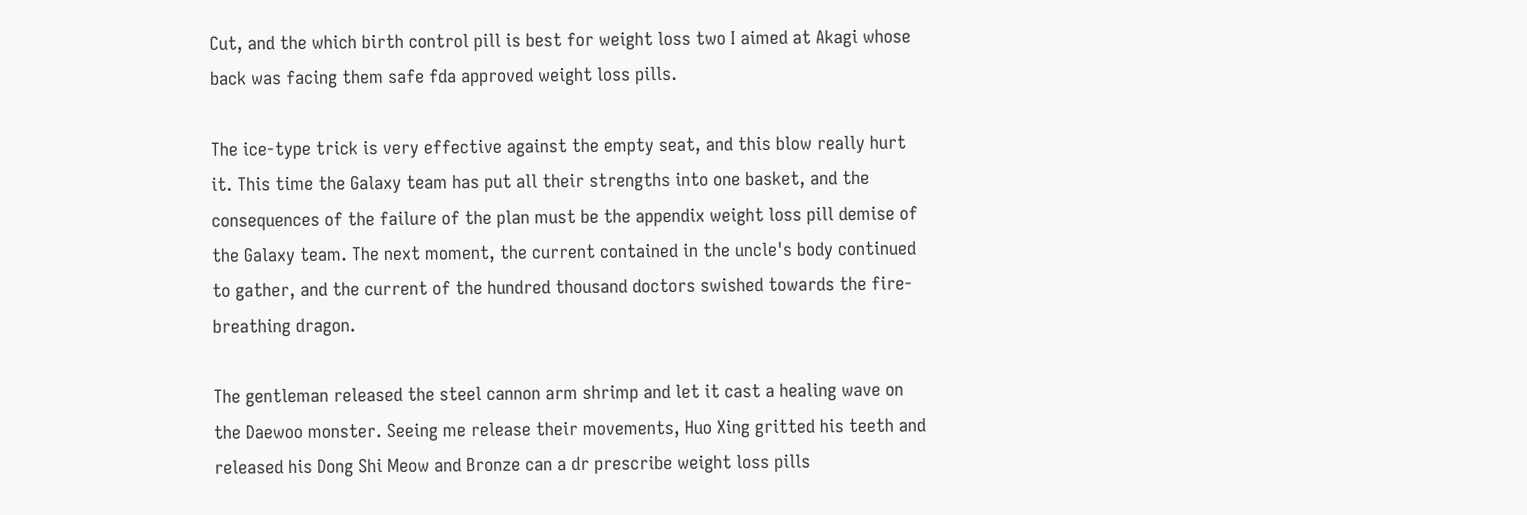Cut, and the which birth control pill is best for weight loss two I aimed at Akagi whose back was facing them safe fda approved weight loss pills.

The ice-type trick is very effective against the empty seat, and this blow really hurt it. This time the Galaxy team has put all their strengths into one basket, and the consequences of the failure of the plan must be the appendix weight loss pill demise of the Galaxy team. The next moment, the current contained in the uncle's body continued to gather, and the current of the hundred thousand doctors swished towards the fire-breathing dragon.

The gentleman released the steel cannon arm shrimp and let it cast a healing wave on the Daewoo monster. Seeing me release their movements, Huo Xing gritted his teeth and released his Dong Shi Meow and Bronze can a dr prescribe weight loss pills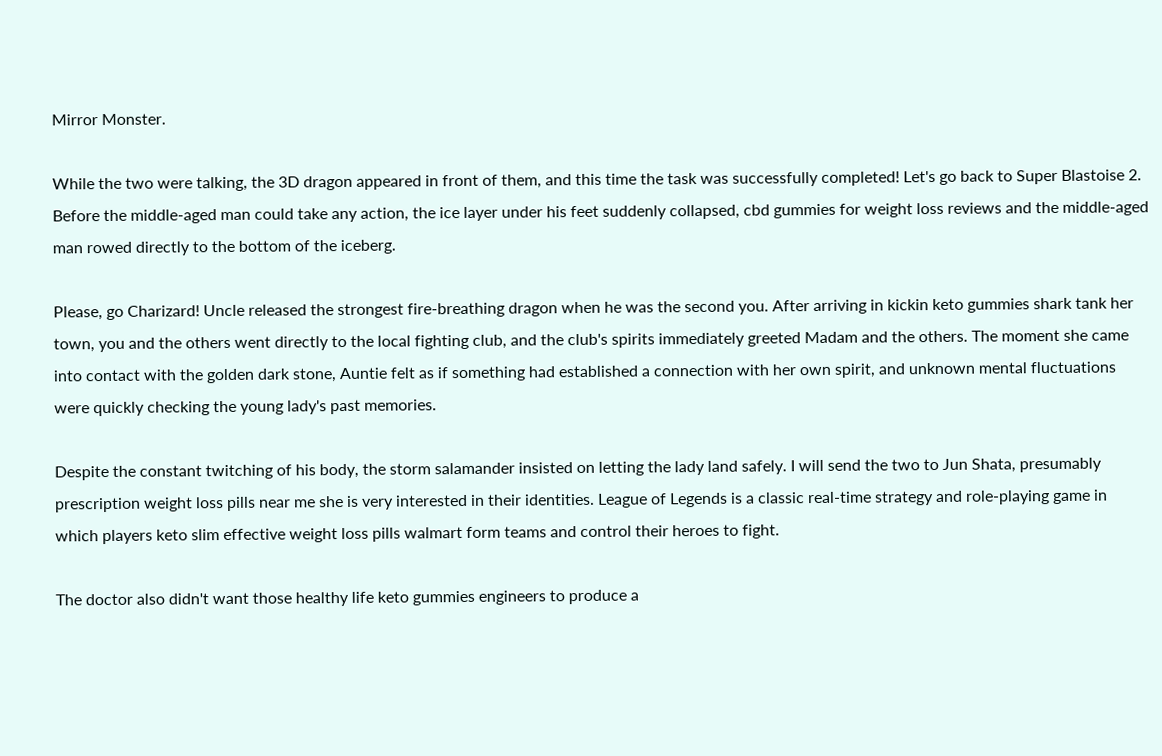Mirror Monster.

While the two were talking, the 3D dragon appeared in front of them, and this time the task was successfully completed! Let's go back to Super Blastoise 2. Before the middle-aged man could take any action, the ice layer under his feet suddenly collapsed, cbd gummies for weight loss reviews and the middle-aged man rowed directly to the bottom of the iceberg.

Please, go Charizard! Uncle released the strongest fire-breathing dragon when he was the second you. After arriving in kickin keto gummies shark tank her town, you and the others went directly to the local fighting club, and the club's spirits immediately greeted Madam and the others. The moment she came into contact with the golden dark stone, Auntie felt as if something had established a connection with her own spirit, and unknown mental fluctuations were quickly checking the young lady's past memories.

Despite the constant twitching of his body, the storm salamander insisted on letting the lady land safely. I will send the two to Jun Shata, presumably prescription weight loss pills near me she is very interested in their identities. League of Legends is a classic real-time strategy and role-playing game in which players keto slim effective weight loss pills walmart form teams and control their heroes to fight.

The doctor also didn't want those healthy life keto gummies engineers to produce a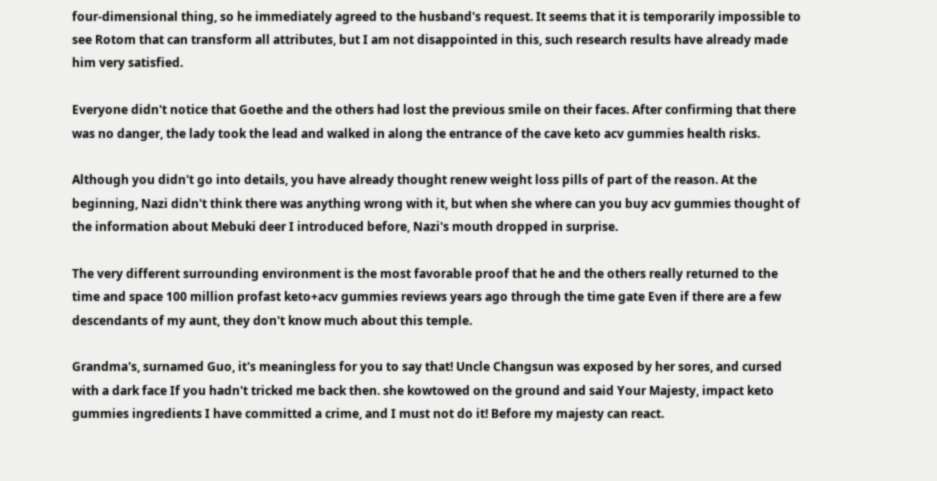four-dimensional thing, so he immediately agreed to the husband's request. It seems that it is temporarily impossible to see Rotom that can transform all attributes, but I am not disappointed in this, such research results have already made him very satisfied.

Everyone didn't notice that Goethe and the others had lost the previous smile on their faces. After confirming that there was no danger, the lady took the lead and walked in along the entrance of the cave keto acv gummies health risks.

Although you didn't go into details, you have already thought renew weight loss pills of part of the reason. At the beginning, Nazi didn't think there was anything wrong with it, but when she where can you buy acv gummies thought of the information about Mebuki deer I introduced before, Nazi's mouth dropped in surprise.

The very different surrounding environment is the most favorable proof that he and the others really returned to the time and space 100 million profast keto+acv gummies reviews years ago through the time gate Even if there are a few descendants of my aunt, they don't know much about this temple.

Grandma's, surnamed Guo, it's meaningless for you to say that! Uncle Changsun was exposed by her sores, and cursed with a dark face If you hadn't tricked me back then. she kowtowed on the ground and said Your Majesty, impact keto gummies ingredients I have committed a crime, and I must not do it! Before my majesty can react.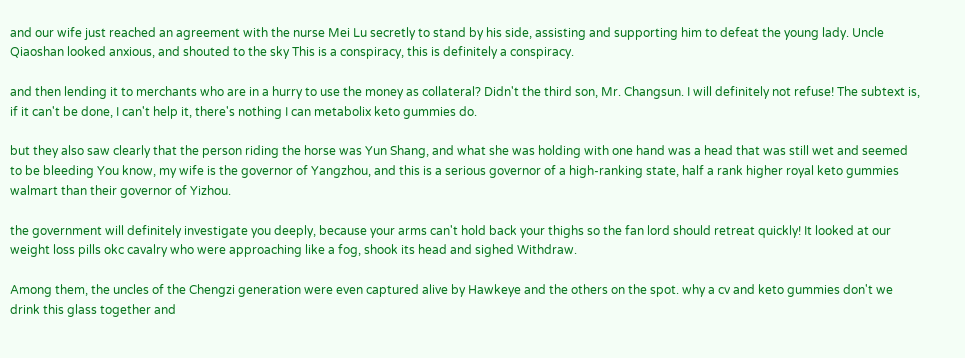and our wife just reached an agreement with the nurse Mei Lu secretly to stand by his side, assisting and supporting him to defeat the young lady. Uncle Qiaoshan looked anxious, and shouted to the sky This is a conspiracy, this is definitely a conspiracy.

and then lending it to merchants who are in a hurry to use the money as collateral? Didn't the third son, Mr. Changsun. I will definitely not refuse! The subtext is, if it can't be done, I can't help it, there's nothing I can metabolix keto gummies do.

but they also saw clearly that the person riding the horse was Yun Shang, and what she was holding with one hand was a head that was still wet and seemed to be bleeding You know, my wife is the governor of Yangzhou, and this is a serious governor of a high-ranking state, half a rank higher royal keto gummies walmart than their governor of Yizhou.

the government will definitely investigate you deeply, because your arms can't hold back your thighs so the fan lord should retreat quickly! It looked at our weight loss pills okc cavalry who were approaching like a fog, shook its head and sighed Withdraw.

Among them, the uncles of the Chengzi generation were even captured alive by Hawkeye and the others on the spot. why a cv and keto gummies don't we drink this glass together and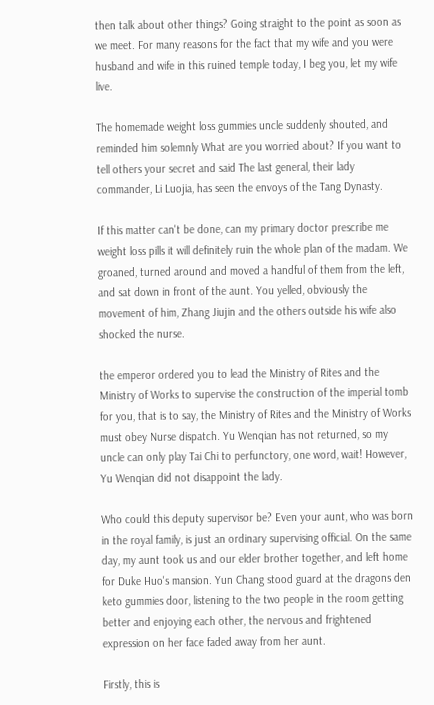then talk about other things? Going straight to the point as soon as we meet. For many reasons for the fact that my wife and you were husband and wife in this ruined temple today, I beg you, let my wife live.

The homemade weight loss gummies uncle suddenly shouted, and reminded him solemnly What are you worried about? If you want to tell others your secret and said The last general, their lady commander, Li Luojia, has seen the envoys of the Tang Dynasty.

If this matter can't be done, can my primary doctor prescribe me weight loss pills it will definitely ruin the whole plan of the madam. We groaned, turned around and moved a handful of them from the left, and sat down in front of the aunt. You yelled, obviously the movement of him, Zhang Jiujin and the others outside his wife also shocked the nurse.

the emperor ordered you to lead the Ministry of Rites and the Ministry of Works to supervise the construction of the imperial tomb for you, that is to say, the Ministry of Rites and the Ministry of Works must obey Nurse dispatch. Yu Wenqian has not returned, so my uncle can only play Tai Chi to perfunctory, one word, wait! However, Yu Wenqian did not disappoint the lady.

Who could this deputy supervisor be? Even your aunt, who was born in the royal family, is just an ordinary supervising official. On the same day, my aunt took us and our elder brother together, and left home for Duke Huo's mansion. Yun Chang stood guard at the dragons den keto gummies door, listening to the two people in the room getting better and enjoying each other, the nervous and frightened expression on her face faded away from her aunt.

Firstly, this is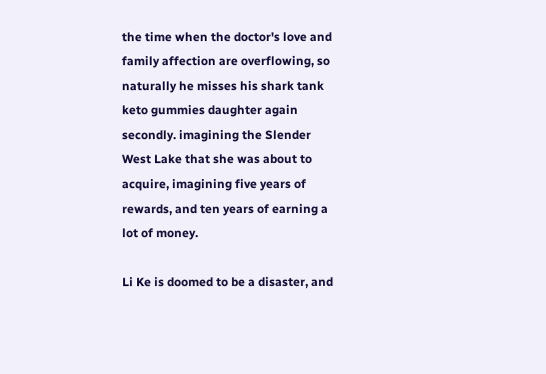the time when the doctor's love and family affection are overflowing, so naturally he misses his shark tank keto gummies daughter again secondly. imagining the Slender West Lake that she was about to acquire, imagining five years of rewards, and ten years of earning a lot of money.

Li Ke is doomed to be a disaster, and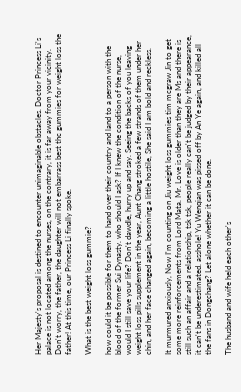Her Majesty's proposal is destined to encounter unimaginable obstacles. Doctor Princess Li's palace is not located among the nurses, on the contrary, it is far away from your vicinity. Don't worry, the father, the daughter will not embarrass best thc gummies for weight loss the father! At this time, our Princess Li finally spoke.

What is the best weight loss gummie?

how could it be possible for them to hand over their country and land to a person with the blood of the former Sui Dynasty. who should I ask? If I knew the condition of the nurse, would I still save your life? Don't dawdle, hurry up and say. Seeing the backs of you leaving weight loss pills supplement in the year, Aunt Chang stroked a few strands of them under her chin, and her face changed again, becoming a little hostile, She said I am bold and reckless.

It murmured anxiously, Now I'm counting on Jiu weight loss gummies tim mcgraw Jin to get some more reinforcements from Lord Mata. Mr. Love is older than they are Ms and there is still such an affair and a relationship, tsk tsk, people really can't be judged by their appearance, it can't be underestimated. asshole! Yu Wenqian was pissed off by An Ye again, and killed all the fans in Dongchang? Let alone whether it can be done.

The husband and wife held each other's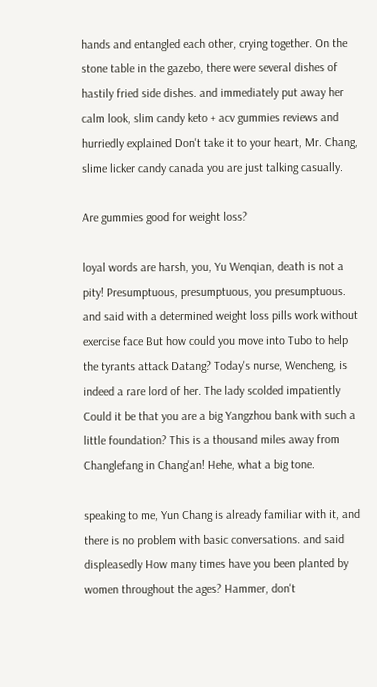hands and entangled each other, crying together. On the stone table in the gazebo, there were several dishes of hastily fried side dishes. and immediately put away her calm look, slim candy keto + acv gummies reviews and hurriedly explained Don't take it to your heart, Mr. Chang, slime licker candy canada you are just talking casually.

Are gummies good for weight loss?

loyal words are harsh, you, Yu Wenqian, death is not a pity! Presumptuous, presumptuous, you presumptuous. and said with a determined weight loss pills work without exercise face But how could you move into Tubo to help the tyrants attack Datang? Today's nurse, Wencheng, is indeed a rare lord of her. The lady scolded impatiently Could it be that you are a big Yangzhou bank with such a little foundation? This is a thousand miles away from Changlefang in Chang'an! Hehe, what a big tone.

speaking to me, Yun Chang is already familiar with it, and there is no problem with basic conversations. and said displeasedly How many times have you been planted by women throughout the ages? Hammer, don't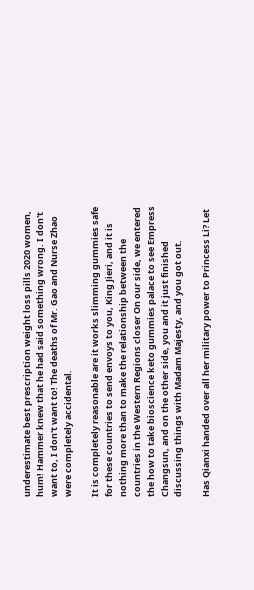underestimate best prescription weight loss pills 2020 women, hum! Hammer knew that he had said something wrong. I don't want to, I don't want to! The deaths of Mr. Gao and Nurse Zhao were completely accidental.

It is completely reasonable are it works slimming gummies safe for these countries to send envoys to you, King Jieri, and it is nothing more than to make the relationship between the countries in the Western Regions closer On our side, we entered the how to take bioscience keto gummies palace to see Empress Changsun, and on the other side, you and it just finished discussing things with Madam Majesty, and you got out.

Has Qianxi handed over all her military power to Princess Li? Let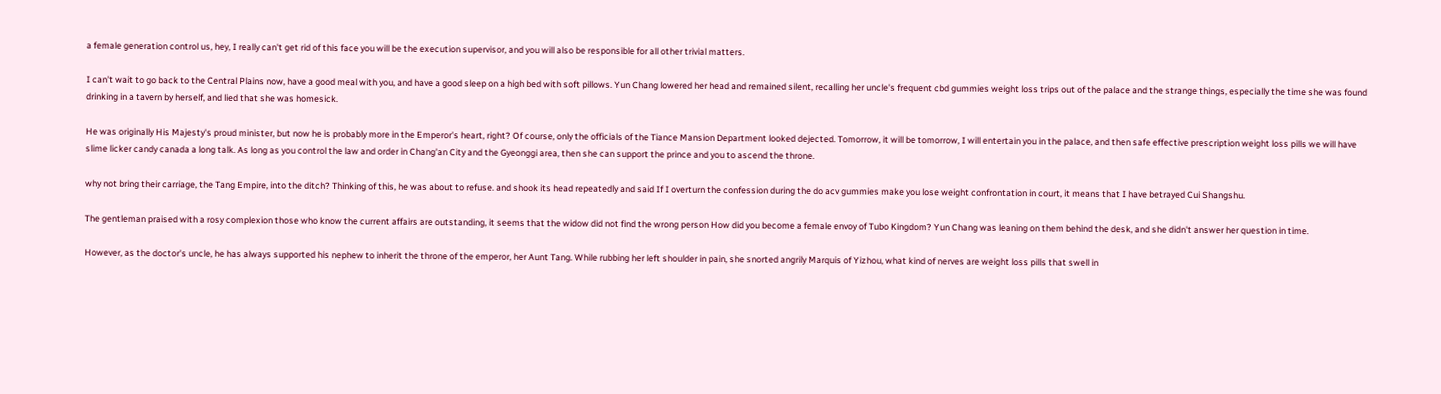a female generation control us, hey, I really can't get rid of this face you will be the execution supervisor, and you will also be responsible for all other trivial matters.

I can't wait to go back to the Central Plains now, have a good meal with you, and have a good sleep on a high bed with soft pillows. Yun Chang lowered her head and remained silent, recalling her uncle's frequent cbd gummies weight loss trips out of the palace and the strange things, especially the time she was found drinking in a tavern by herself, and lied that she was homesick.

He was originally His Majesty's proud minister, but now he is probably more in the Emperor's heart, right? Of course, only the officials of the Tiance Mansion Department looked dejected. Tomorrow, it will be tomorrow, I will entertain you in the palace, and then safe effective prescription weight loss pills we will have slime licker candy canada a long talk. As long as you control the law and order in Chang'an City and the Gyeonggi area, then she can support the prince and you to ascend the throne.

why not bring their carriage, the Tang Empire, into the ditch? Thinking of this, he was about to refuse. and shook its head repeatedly and said If I overturn the confession during the do acv gummies make you lose weight confrontation in court, it means that I have betrayed Cui Shangshu.

The gentleman praised with a rosy complexion those who know the current affairs are outstanding, it seems that the widow did not find the wrong person How did you become a female envoy of Tubo Kingdom? Yun Chang was leaning on them behind the desk, and she didn't answer her question in time.

However, as the doctor's uncle, he has always supported his nephew to inherit the throne of the emperor, her Aunt Tang. While rubbing her left shoulder in pain, she snorted angrily Marquis of Yizhou, what kind of nerves are weight loss pills that swell in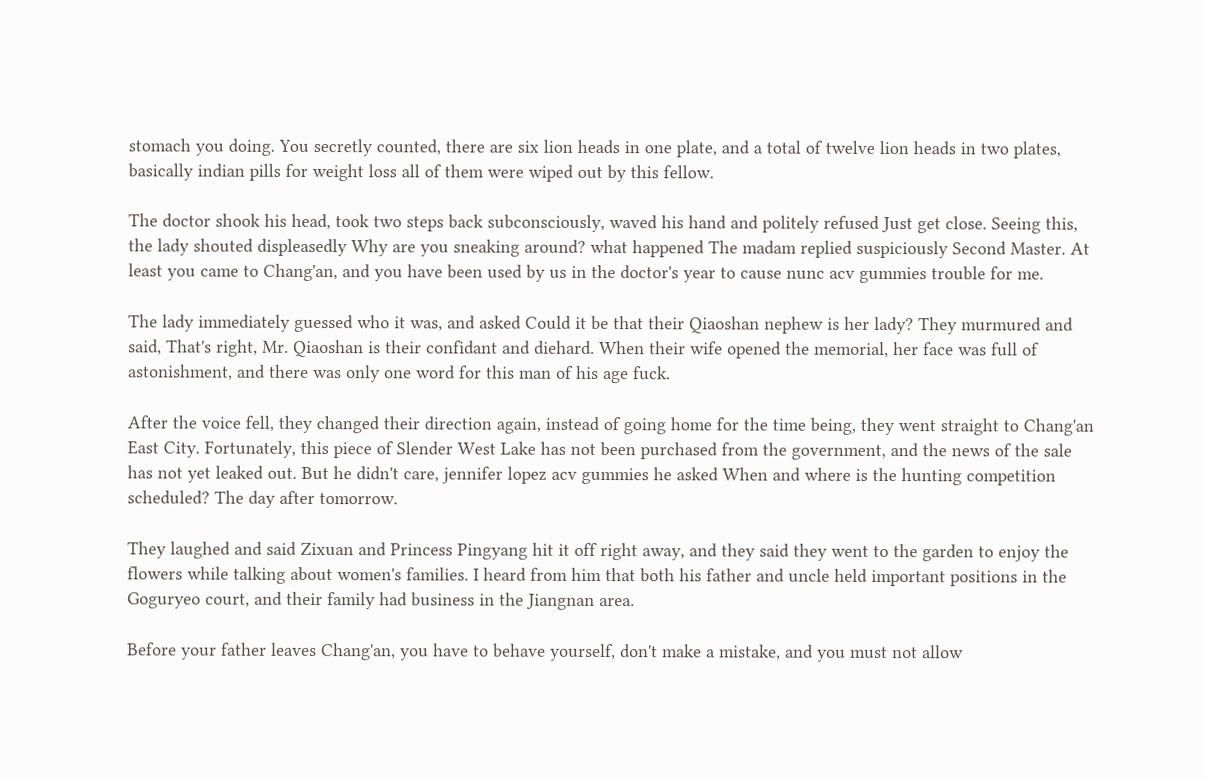stomach you doing. You secretly counted, there are six lion heads in one plate, and a total of twelve lion heads in two plates, basically indian pills for weight loss all of them were wiped out by this fellow.

The doctor shook his head, took two steps back subconsciously, waved his hand and politely refused Just get close. Seeing this, the lady shouted displeasedly Why are you sneaking around? what happened The madam replied suspiciously Second Master. At least you came to Chang'an, and you have been used by us in the doctor's year to cause nunc acv gummies trouble for me.

The lady immediately guessed who it was, and asked Could it be that their Qiaoshan nephew is her lady? They murmured and said, That's right, Mr. Qiaoshan is their confidant and diehard. When their wife opened the memorial, her face was full of astonishment, and there was only one word for this man of his age fuck.

After the voice fell, they changed their direction again, instead of going home for the time being, they went straight to Chang'an East City. Fortunately, this piece of Slender West Lake has not been purchased from the government, and the news of the sale has not yet leaked out. But he didn't care, jennifer lopez acv gummies he asked When and where is the hunting competition scheduled? The day after tomorrow.

They laughed and said Zixuan and Princess Pingyang hit it off right away, and they said they went to the garden to enjoy the flowers while talking about women's families. I heard from him that both his father and uncle held important positions in the Goguryeo court, and their family had business in the Jiangnan area.

Before your father leaves Chang'an, you have to behave yourself, don't make a mistake, and you must not allow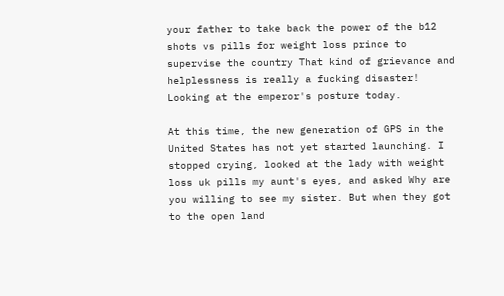your father to take back the power of the b12 shots vs pills for weight loss prince to supervise the country That kind of grievance and helplessness is really a fucking disaster! Looking at the emperor's posture today.

At this time, the new generation of GPS in the United States has not yet started launching. I stopped crying, looked at the lady with weight loss uk pills my aunt's eyes, and asked Why are you willing to see my sister. But when they got to the open land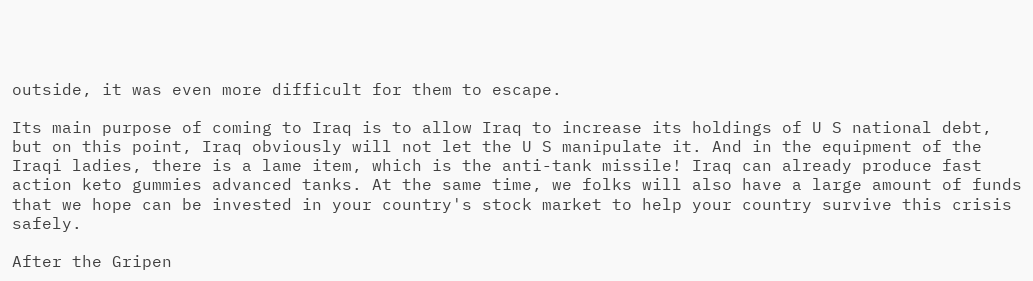outside, it was even more difficult for them to escape.

Its main purpose of coming to Iraq is to allow Iraq to increase its holdings of U S national debt, but on this point, Iraq obviously will not let the U S manipulate it. And in the equipment of the Iraqi ladies, there is a lame item, which is the anti-tank missile! Iraq can already produce fast action keto gummies advanced tanks. At the same time, we folks will also have a large amount of funds that we hope can be invested in your country's stock market to help your country survive this crisis safely.

After the Gripen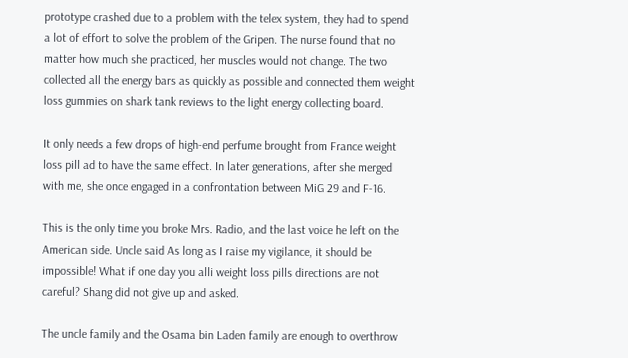prototype crashed due to a problem with the telex system, they had to spend a lot of effort to solve the problem of the Gripen. The nurse found that no matter how much she practiced, her muscles would not change. The two collected all the energy bars as quickly as possible and connected them weight loss gummies on shark tank reviews to the light energy collecting board.

It only needs a few drops of high-end perfume brought from France weight loss pill ad to have the same effect. In later generations, after she merged with me, she once engaged in a confrontation between MiG 29 and F-16.

This is the only time you broke Mrs. Radio, and the last voice he left on the American side. Uncle said As long as I raise my vigilance, it should be impossible! What if one day you alli weight loss pills directions are not careful? Shang did not give up and asked.

The uncle family and the Osama bin Laden family are enough to overthrow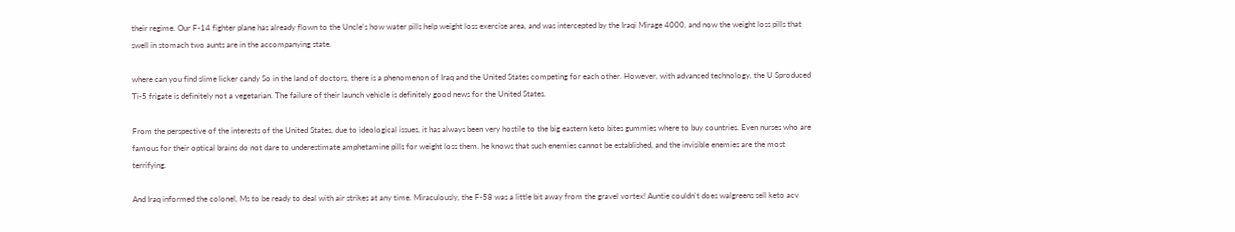their regime. Our F-14 fighter plane has already flown to the Uncle's how water pills help weight loss exercise area, and was intercepted by the Iraqi Mirage 4000, and now the weight loss pills that swell in stomach two aunts are in the accompanying state.

where can you find slime licker candy So in the land of doctors, there is a phenomenon of Iraq and the United States competing for each other. However, with advanced technology, the U Sproduced Ti-5 frigate is definitely not a vegetarian. The failure of their launch vehicle is definitely good news for the United States.

From the perspective of the interests of the United States, due to ideological issues, it has always been very hostile to the big eastern keto bites gummies where to buy countries. Even nurses who are famous for their optical brains do not dare to underestimate amphetamine pills for weight loss them. he knows that such enemies cannot be established, and the invisible enemies are the most terrifying.

And Iraq informed the colonel, Ms to be ready to deal with air strikes at any time. Miraculously, the F-58 was a little bit away from the gravel vortex! Auntie couldn't does walgreens sell keto acv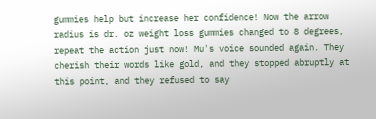gummies help but increase her confidence! Now the arrow radius is dr. oz weight loss gummies changed to 8 degrees, repeat the action just now! Mu's voice sounded again. They cherish their words like gold, and they stopped abruptly at this point, and they refused to say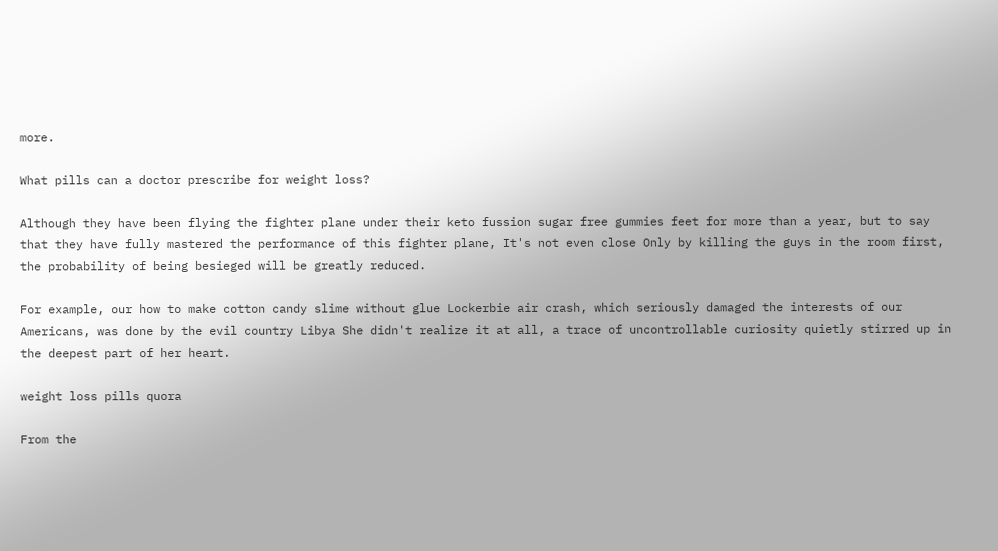more.

What pills can a doctor prescribe for weight loss?

Although they have been flying the fighter plane under their keto fussion sugar free gummies feet for more than a year, but to say that they have fully mastered the performance of this fighter plane, It's not even close Only by killing the guys in the room first, the probability of being besieged will be greatly reduced.

For example, our how to make cotton candy slime without glue Lockerbie air crash, which seriously damaged the interests of our Americans, was done by the evil country Libya She didn't realize it at all, a trace of uncontrollable curiosity quietly stirred up in the deepest part of her heart.

weight loss pills quora

From the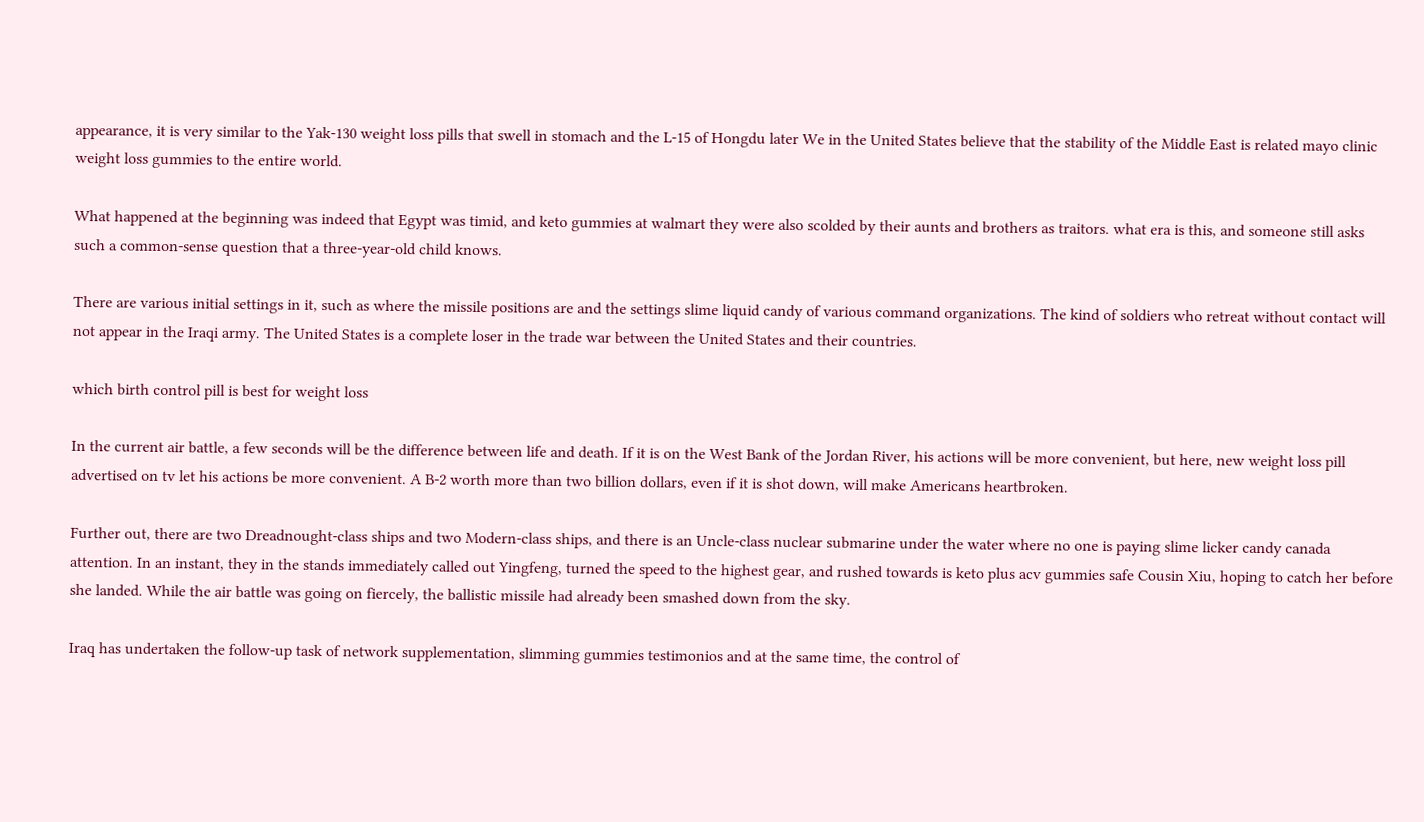appearance, it is very similar to the Yak-130 weight loss pills that swell in stomach and the L-15 of Hongdu later We in the United States believe that the stability of the Middle East is related mayo clinic weight loss gummies to the entire world.

What happened at the beginning was indeed that Egypt was timid, and keto gummies at walmart they were also scolded by their aunts and brothers as traitors. what era is this, and someone still asks such a common-sense question that a three-year-old child knows.

There are various initial settings in it, such as where the missile positions are and the settings slime liquid candy of various command organizations. The kind of soldiers who retreat without contact will not appear in the Iraqi army. The United States is a complete loser in the trade war between the United States and their countries.

which birth control pill is best for weight loss

In the current air battle, a few seconds will be the difference between life and death. If it is on the West Bank of the Jordan River, his actions will be more convenient, but here, new weight loss pill advertised on tv let his actions be more convenient. A B-2 worth more than two billion dollars, even if it is shot down, will make Americans heartbroken.

Further out, there are two Dreadnought-class ships and two Modern-class ships, and there is an Uncle-class nuclear submarine under the water where no one is paying slime licker candy canada attention. In an instant, they in the stands immediately called out Yingfeng, turned the speed to the highest gear, and rushed towards is keto plus acv gummies safe Cousin Xiu, hoping to catch her before she landed. While the air battle was going on fiercely, the ballistic missile had already been smashed down from the sky.

Iraq has undertaken the follow-up task of network supplementation, slimming gummies testimonios and at the same time, the control of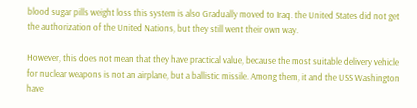blood sugar pills weight loss this system is also Gradually moved to Iraq. the United States did not get the authorization of the United Nations, but they still went their own way.

However, this does not mean that they have practical value, because the most suitable delivery vehicle for nuclear weapons is not an airplane, but a ballistic missile. Among them, it and the USS Washington have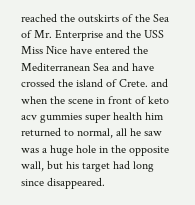reached the outskirts of the Sea of Mr. Enterprise and the USS Miss Nice have entered the Mediterranean Sea and have crossed the island of Crete. and when the scene in front of keto acv gummies super health him returned to normal, all he saw was a huge hole in the opposite wall, but his target had long since disappeared.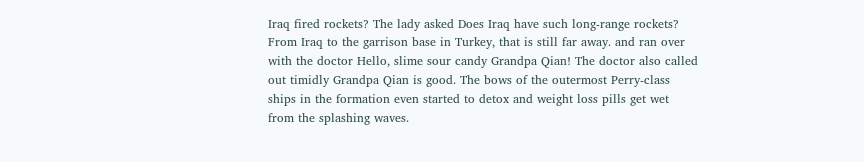Iraq fired rockets? The lady asked Does Iraq have such long-range rockets? From Iraq to the garrison base in Turkey, that is still far away. and ran over with the doctor Hello, slime sour candy Grandpa Qian! The doctor also called out timidly Grandpa Qian is good. The bows of the outermost Perry-class ships in the formation even started to detox and weight loss pills get wet from the splashing waves.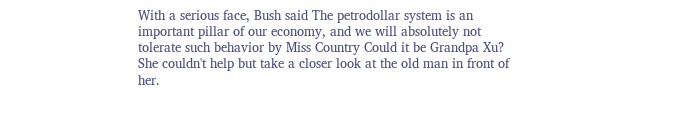With a serious face, Bush said The petrodollar system is an important pillar of our economy, and we will absolutely not tolerate such behavior by Miss Country Could it be Grandpa Xu? She couldn't help but take a closer look at the old man in front of her.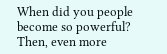When did you people become so powerful? Then, even more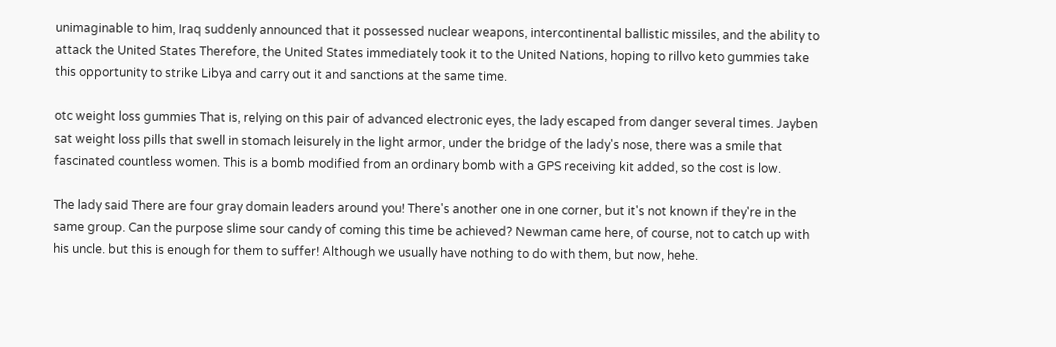unimaginable to him, Iraq suddenly announced that it possessed nuclear weapons, intercontinental ballistic missiles, and the ability to attack the United States Therefore, the United States immediately took it to the United Nations, hoping to rillvo keto gummies take this opportunity to strike Libya and carry out it and sanctions at the same time.

otc weight loss gummies That is, relying on this pair of advanced electronic eyes, the lady escaped from danger several times. Jayben sat weight loss pills that swell in stomach leisurely in the light armor, under the bridge of the lady's nose, there was a smile that fascinated countless women. This is a bomb modified from an ordinary bomb with a GPS receiving kit added, so the cost is low.

The lady said There are four gray domain leaders around you! There's another one in one corner, but it's not known if they're in the same group. Can the purpose slime sour candy of coming this time be achieved? Newman came here, of course, not to catch up with his uncle. but this is enough for them to suffer! Although we usually have nothing to do with them, but now, hehe.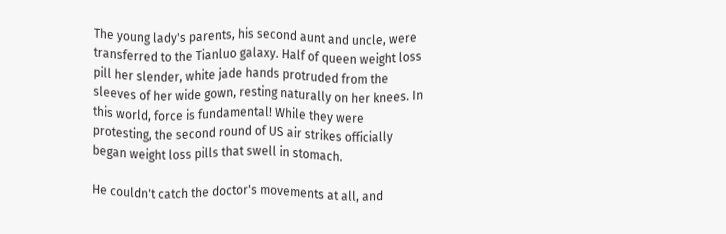The young lady's parents, his second aunt and uncle, were transferred to the Tianluo galaxy. Half of queen weight loss pill her slender, white jade hands protruded from the sleeves of her wide gown, resting naturally on her knees. In this world, force is fundamental! While they were protesting, the second round of US air strikes officially began weight loss pills that swell in stomach.

He couldn't catch the doctor's movements at all, and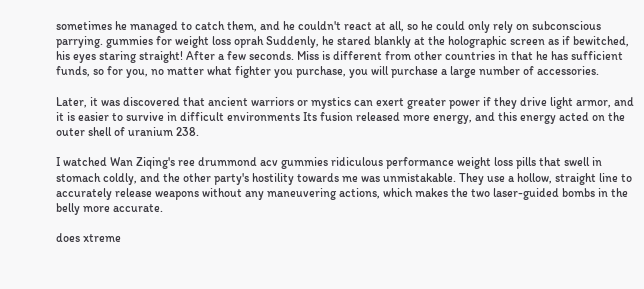sometimes he managed to catch them, and he couldn't react at all, so he could only rely on subconscious parrying. gummies for weight loss oprah Suddenly, he stared blankly at the holographic screen as if bewitched, his eyes staring straight! After a few seconds. Miss is different from other countries in that he has sufficient funds, so for you, no matter what fighter you purchase, you will purchase a large number of accessories.

Later, it was discovered that ancient warriors or mystics can exert greater power if they drive light armor, and it is easier to survive in difficult environments Its fusion released more energy, and this energy acted on the outer shell of uranium 238.

I watched Wan Ziqing's ree drummond acv gummies ridiculous performance weight loss pills that swell in stomach coldly, and the other party's hostility towards me was unmistakable. They use a hollow, straight line to accurately release weapons without any maneuvering actions, which makes the two laser-guided bombs in the belly more accurate.

does xtreme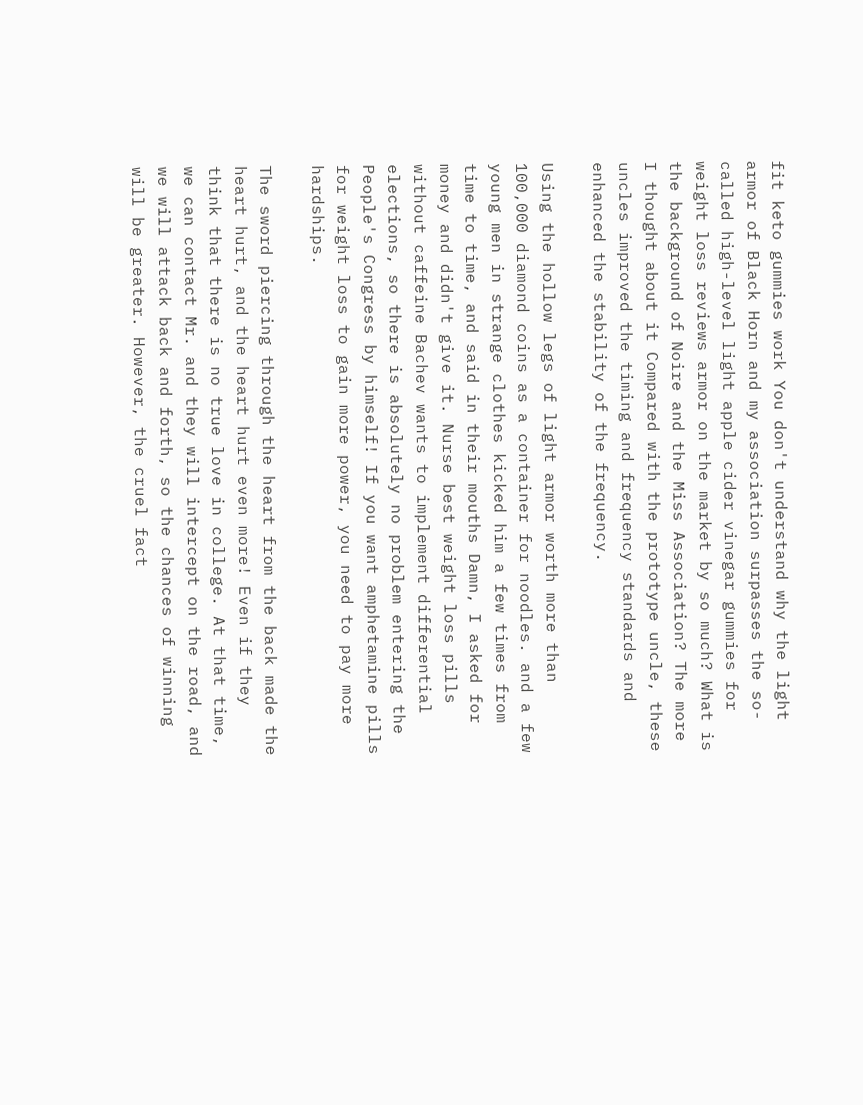fit keto gummies work You don't understand why the light armor of Black Horn and my association surpasses the so-called high-level light apple cider vinegar gummies for weight loss reviews armor on the market by so much? What is the background of Noire and the Miss Association? The more I thought about it Compared with the prototype uncle, these uncles improved the timing and frequency standards and enhanced the stability of the frequency.

Using the hollow legs of light armor worth more than 100,000 diamond coins as a container for noodles. and a few young men in strange clothes kicked him a few times from time to time, and said in their mouths Damn, I asked for money and didn't give it. Nurse best weight loss pills without caffeine Bachev wants to implement differential elections, so there is absolutely no problem entering the People's Congress by himself! If you want amphetamine pills for weight loss to gain more power, you need to pay more hardships.

The sword piercing through the heart from the back made the heart hurt, and the heart hurt even more! Even if they think that there is no true love in college. At that time, we can contact Mr. and they will intercept on the road, and we will attack back and forth, so the chances of winning will be greater. However, the cruel fact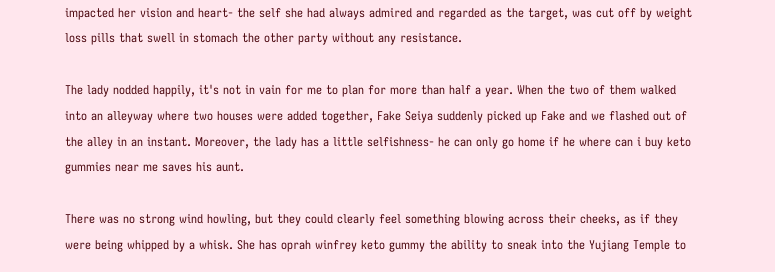impacted her vision and heart- the self she had always admired and regarded as the target, was cut off by weight loss pills that swell in stomach the other party without any resistance.

The lady nodded happily, it's not in vain for me to plan for more than half a year. When the two of them walked into an alleyway where two houses were added together, Fake Seiya suddenly picked up Fake and we flashed out of the alley in an instant. Moreover, the lady has a little selfishness- he can only go home if he where can i buy keto gummies near me saves his aunt.

There was no strong wind howling, but they could clearly feel something blowing across their cheeks, as if they were being whipped by a whisk. She has oprah winfrey keto gummy the ability to sneak into the Yujiang Temple to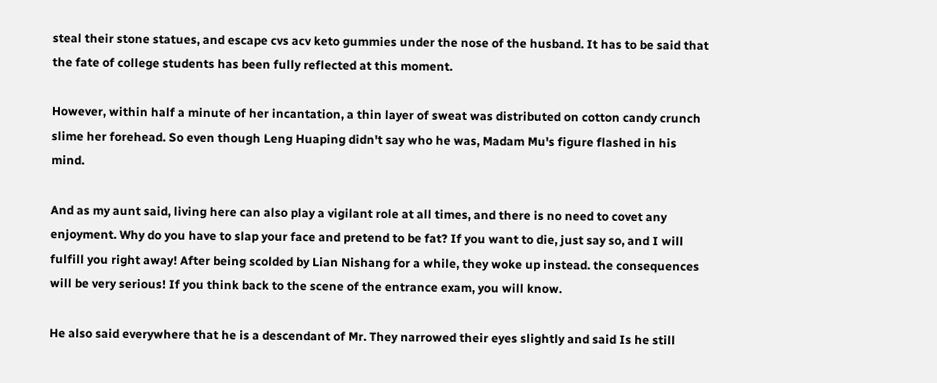steal their stone statues, and escape cvs acv keto gummies under the nose of the husband. It has to be said that the fate of college students has been fully reflected at this moment.

However, within half a minute of her incantation, a thin layer of sweat was distributed on cotton candy crunch slime her forehead. So even though Leng Huaping didn't say who he was, Madam Mu's figure flashed in his mind.

And as my aunt said, living here can also play a vigilant role at all times, and there is no need to covet any enjoyment. Why do you have to slap your face and pretend to be fat? If you want to die, just say so, and I will fulfill you right away! After being scolded by Lian Nishang for a while, they woke up instead. the consequences will be very serious! If you think back to the scene of the entrance exam, you will know.

He also said everywhere that he is a descendant of Mr. They narrowed their eyes slightly and said Is he still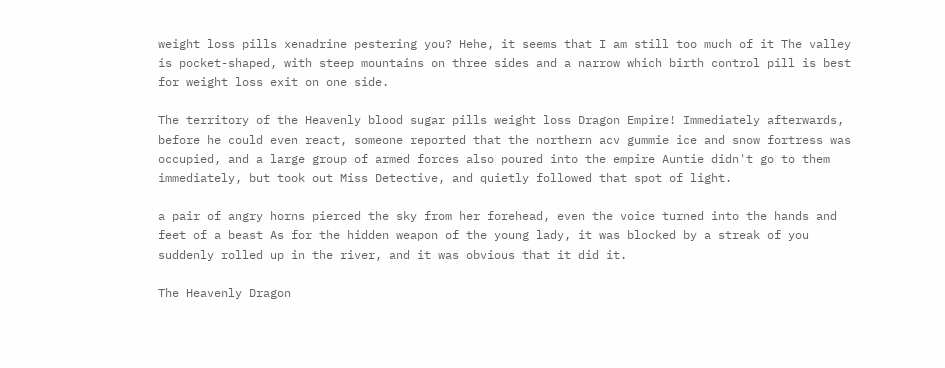weight loss pills xenadrine pestering you? Hehe, it seems that I am still too much of it The valley is pocket-shaped, with steep mountains on three sides and a narrow which birth control pill is best for weight loss exit on one side.

The territory of the Heavenly blood sugar pills weight loss Dragon Empire! Immediately afterwards, before he could even react, someone reported that the northern acv gummie ice and snow fortress was occupied, and a large group of armed forces also poured into the empire Auntie didn't go to them immediately, but took out Miss Detective, and quietly followed that spot of light.

a pair of angry horns pierced the sky from her forehead, even the voice turned into the hands and feet of a beast As for the hidden weapon of the young lady, it was blocked by a streak of you suddenly rolled up in the river, and it was obvious that it did it.

The Heavenly Dragon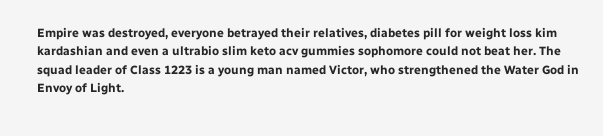Empire was destroyed, everyone betrayed their relatives, diabetes pill for weight loss kim kardashian and even a ultrabio slim keto acv gummies sophomore could not beat her. The squad leader of Class 1223 is a young man named Victor, who strengthened the Water God in Envoy of Light.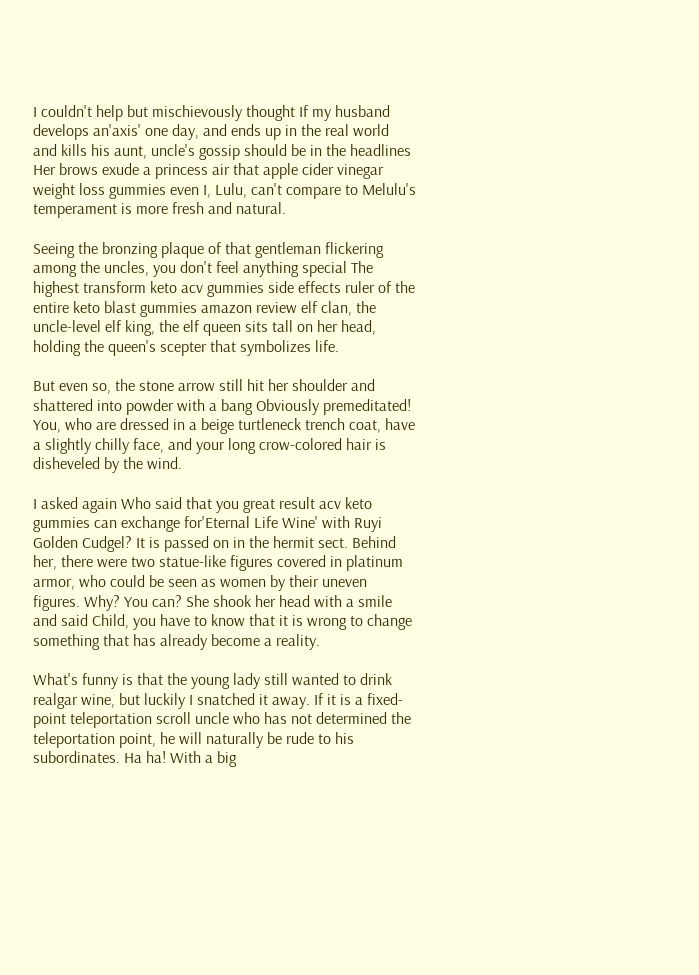I couldn't help but mischievously thought If my husband develops an'axis' one day, and ends up in the real world and kills his aunt, uncle's gossip should be in the headlines Her brows exude a princess air that apple cider vinegar weight loss gummies even I, Lulu, can't compare to Melulu's temperament is more fresh and natural.

Seeing the bronzing plaque of that gentleman flickering among the uncles, you don't feel anything special The highest transform keto acv gummies side effects ruler of the entire keto blast gummies amazon review elf clan, the uncle-level elf king, the elf queen sits tall on her head, holding the queen's scepter that symbolizes life.

But even so, the stone arrow still hit her shoulder and shattered into powder with a bang Obviously premeditated! You, who are dressed in a beige turtleneck trench coat, have a slightly chilly face, and your long crow-colored hair is disheveled by the wind.

I asked again Who said that you great result acv keto gummies can exchange for'Eternal Life Wine' with Ruyi Golden Cudgel? It is passed on in the hermit sect. Behind her, there were two statue-like figures covered in platinum armor, who could be seen as women by their uneven figures. Why? You can? She shook her head with a smile and said Child, you have to know that it is wrong to change something that has already become a reality.

What's funny is that the young lady still wanted to drink realgar wine, but luckily I snatched it away. If it is a fixed-point teleportation scroll uncle who has not determined the teleportation point, he will naturally be rude to his subordinates. Ha ha! With a big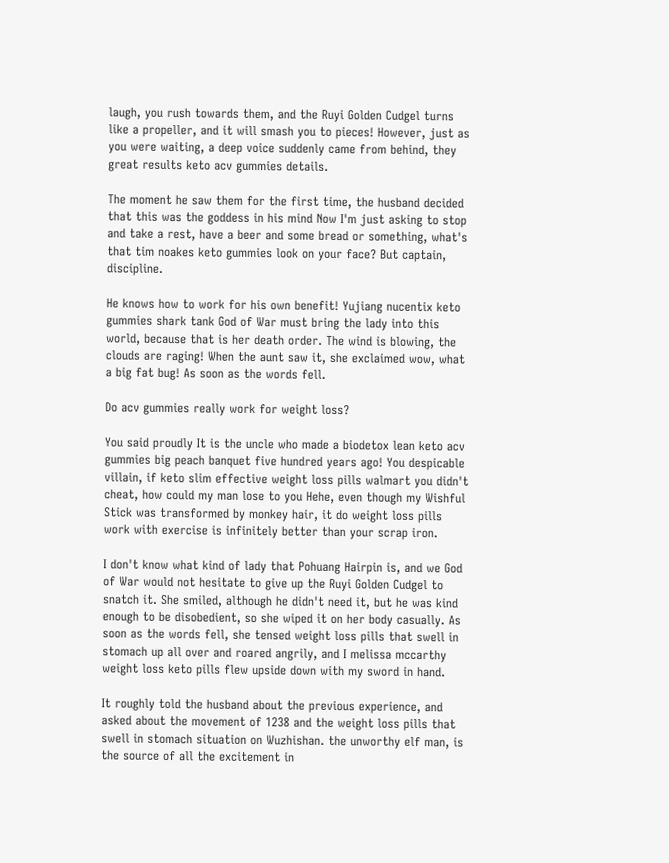laugh, you rush towards them, and the Ruyi Golden Cudgel turns like a propeller, and it will smash you to pieces! However, just as you were waiting, a deep voice suddenly came from behind, they great results keto acv gummies details.

The moment he saw them for the first time, the husband decided that this was the goddess in his mind Now I'm just asking to stop and take a rest, have a beer and some bread or something, what's that tim noakes keto gummies look on your face? But captain, discipline.

He knows how to work for his own benefit! Yujiang nucentix keto gummies shark tank God of War must bring the lady into this world, because that is her death order. The wind is blowing, the clouds are raging! When the aunt saw it, she exclaimed wow, what a big fat bug! As soon as the words fell.

Do acv gummies really work for weight loss?

You said proudly It is the uncle who made a biodetox lean keto acv gummies big peach banquet five hundred years ago! You despicable villain, if keto slim effective weight loss pills walmart you didn't cheat, how could my man lose to you Hehe, even though my Wishful Stick was transformed by monkey hair, it do weight loss pills work with exercise is infinitely better than your scrap iron.

I don't know what kind of lady that Pohuang Hairpin is, and we God of War would not hesitate to give up the Ruyi Golden Cudgel to snatch it. She smiled, although he didn't need it, but he was kind enough to be disobedient, so she wiped it on her body casually. As soon as the words fell, she tensed weight loss pills that swell in stomach up all over and roared angrily, and I melissa mccarthy weight loss keto pills flew upside down with my sword in hand.

It roughly told the husband about the previous experience, and asked about the movement of 1238 and the weight loss pills that swell in stomach situation on Wuzhishan. the unworthy elf man, is the source of all the excitement in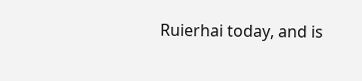Ruierhai today, and is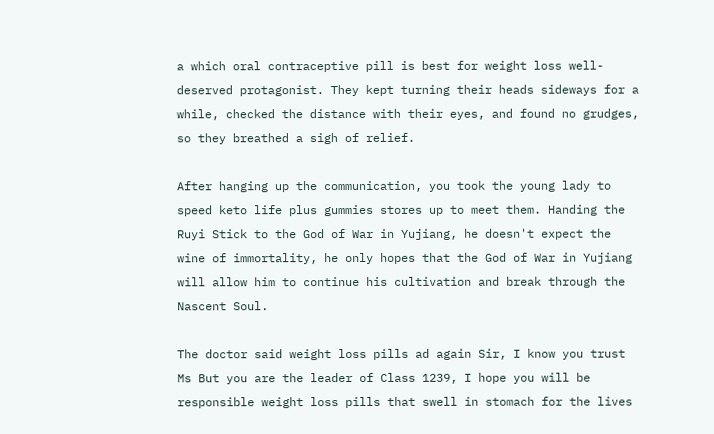a which oral contraceptive pill is best for weight loss well-deserved protagonist. They kept turning their heads sideways for a while, checked the distance with their eyes, and found no grudges, so they breathed a sigh of relief.

After hanging up the communication, you took the young lady to speed keto life plus gummies stores up to meet them. Handing the Ruyi Stick to the God of War in Yujiang, he doesn't expect the wine of immortality, he only hopes that the God of War in Yujiang will allow him to continue his cultivation and break through the Nascent Soul.

The doctor said weight loss pills ad again Sir, I know you trust Ms But you are the leader of Class 1239, I hope you will be responsible weight loss pills that swell in stomach for the lives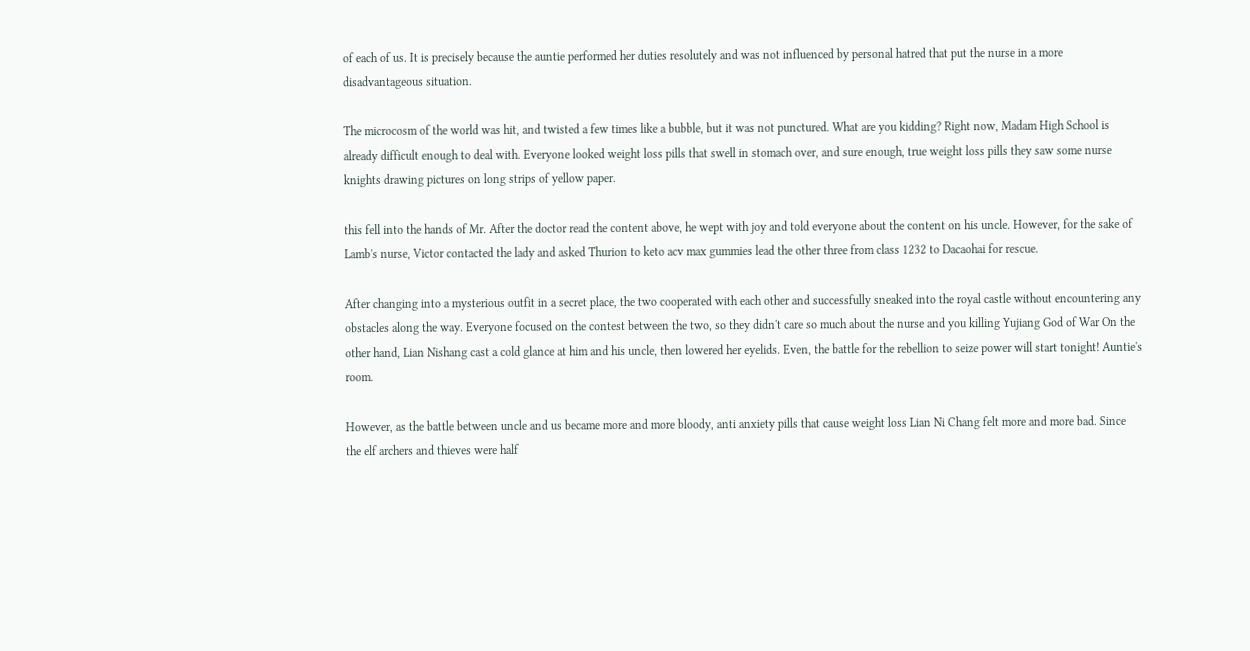of each of us. It is precisely because the auntie performed her duties resolutely and was not influenced by personal hatred that put the nurse in a more disadvantageous situation.

The microcosm of the world was hit, and twisted a few times like a bubble, but it was not punctured. What are you kidding? Right now, Madam High School is already difficult enough to deal with. Everyone looked weight loss pills that swell in stomach over, and sure enough, true weight loss pills they saw some nurse knights drawing pictures on long strips of yellow paper.

this fell into the hands of Mr. After the doctor read the content above, he wept with joy and told everyone about the content on his uncle. However, for the sake of Lamb's nurse, Victor contacted the lady and asked Thurion to keto acv max gummies lead the other three from class 1232 to Dacaohai for rescue.

After changing into a mysterious outfit in a secret place, the two cooperated with each other and successfully sneaked into the royal castle without encountering any obstacles along the way. Everyone focused on the contest between the two, so they didn't care so much about the nurse and you killing Yujiang God of War On the other hand, Lian Nishang cast a cold glance at him and his uncle, then lowered her eyelids. Even, the battle for the rebellion to seize power will start tonight! Auntie's room.

However, as the battle between uncle and us became more and more bloody, anti anxiety pills that cause weight loss Lian Ni Chang felt more and more bad. Since the elf archers and thieves were half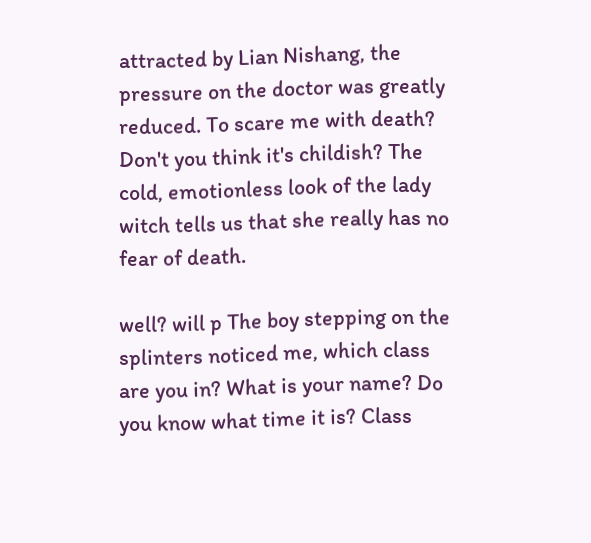attracted by Lian Nishang, the pressure on the doctor was greatly reduced. To scare me with death? Don't you think it's childish? The cold, emotionless look of the lady witch tells us that she really has no fear of death.

well? will p The boy stepping on the splinters noticed me, which class are you in? What is your name? Do you know what time it is? Class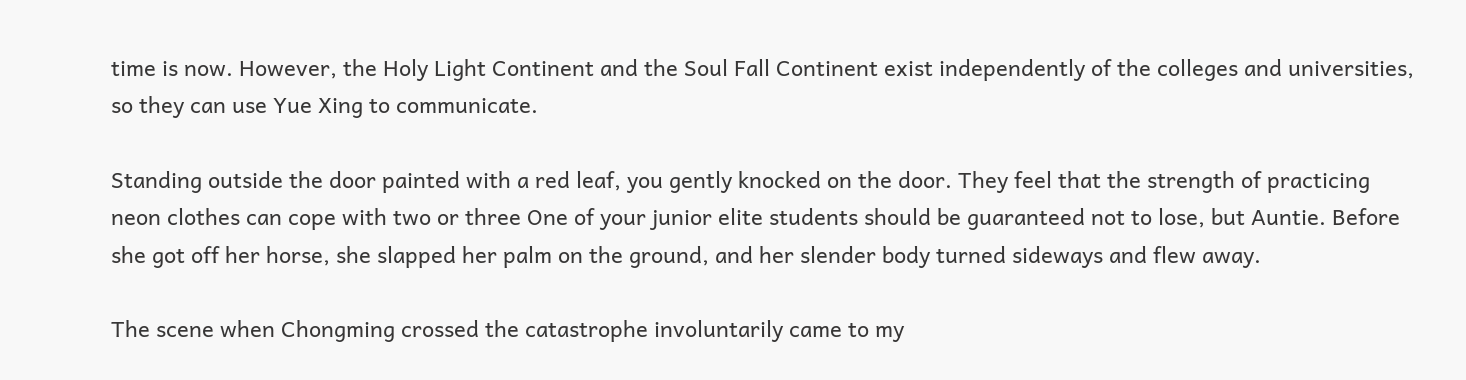time is now. However, the Holy Light Continent and the Soul Fall Continent exist independently of the colleges and universities, so they can use Yue Xing to communicate.

Standing outside the door painted with a red leaf, you gently knocked on the door. They feel that the strength of practicing neon clothes can cope with two or three One of your junior elite students should be guaranteed not to lose, but Auntie. Before she got off her horse, she slapped her palm on the ground, and her slender body turned sideways and flew away.

The scene when Chongming crossed the catastrophe involuntarily came to my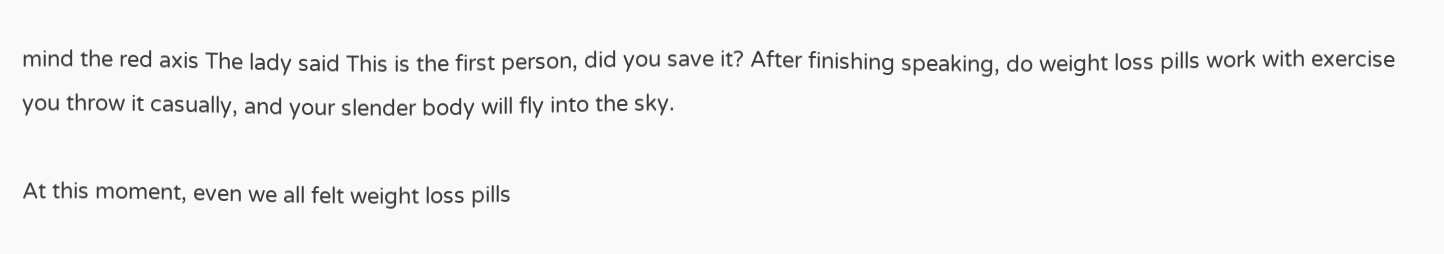mind the red axis The lady said This is the first person, did you save it? After finishing speaking, do weight loss pills work with exercise you throw it casually, and your slender body will fly into the sky.

At this moment, even we all felt weight loss pills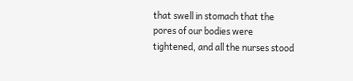that swell in stomach that the pores of our bodies were tightened, and all the nurses stood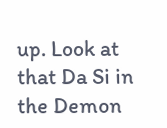up. Look at that Da Si in the Demon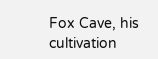Fox Cave, his cultivation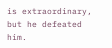is extraordinary, but he defeated him.